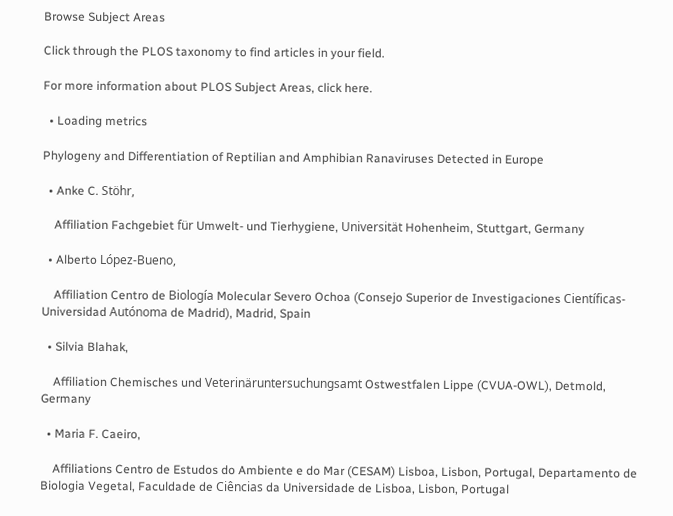Browse Subject Areas

Click through the PLOS taxonomy to find articles in your field.

For more information about PLOS Subject Areas, click here.

  • Loading metrics

Phylogeny and Differentiation of Reptilian and Amphibian Ranaviruses Detected in Europe

  • Anke C. Stöhr,

    Affiliation Fachgebiet für Umwelt- und Tierhygiene, Universität Hohenheim, Stuttgart, Germany

  • Alberto López-Bueno,

    Affiliation Centro de Biología Molecular Severo Ochoa (Consejo Superior de Investigaciones Científicas-Universidad Autónoma de Madrid), Madrid, Spain

  • Silvia Blahak,

    Affiliation Chemisches und Veterinäruntersuchungsamt Ostwestfalen Lippe (CVUA-OWL), Detmold, Germany

  • Maria F. Caeiro,

    Affiliations Centro de Estudos do Ambiente e do Mar (CESAM) Lisboa, Lisbon, Portugal, Departamento de Biologia Vegetal, Faculdade de Ciências da Universidade de Lisboa, Lisbon, Portugal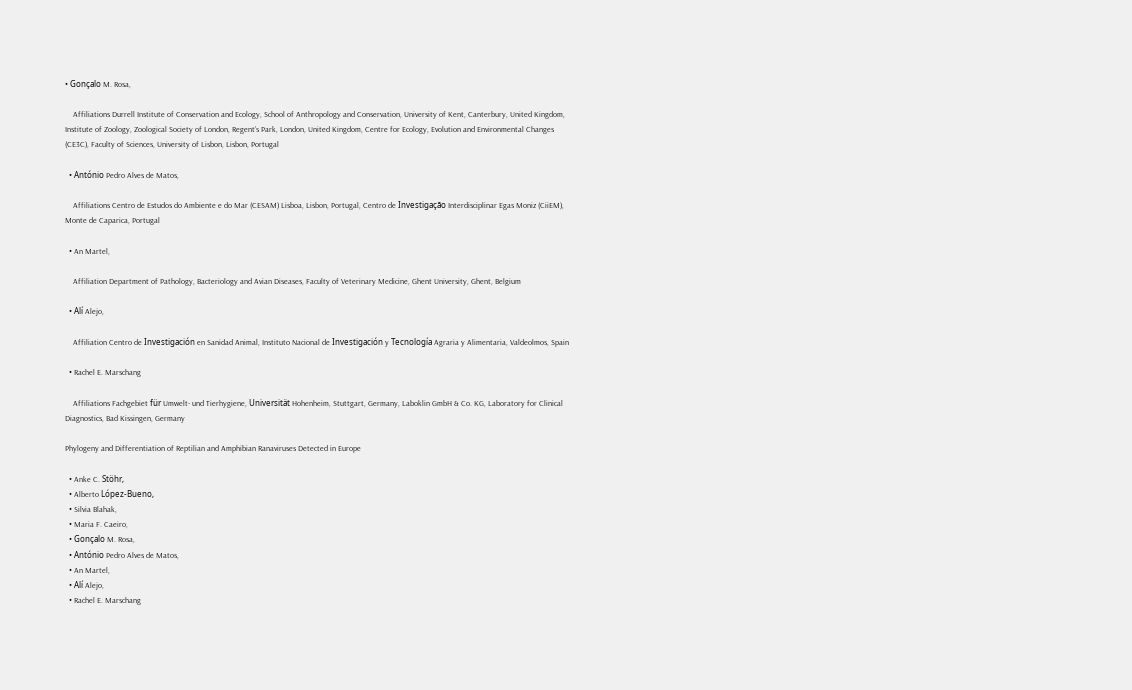• Gonçalo M. Rosa,

    Affiliations Durrell Institute of Conservation and Ecology, School of Anthropology and Conservation, University of Kent, Canterbury, United Kingdom, Institute of Zoology, Zoological Society of London, Regent’s Park, London, United Kingdom, Centre for Ecology, Evolution and Environmental Changes (CE3C), Faculty of Sciences, University of Lisbon, Lisbon, Portugal

  • António Pedro Alves de Matos,

    Affiliations Centro de Estudos do Ambiente e do Mar (CESAM) Lisboa, Lisbon, Portugal, Centro de Investigação Interdisciplinar Egas Moniz (CiiEM), Monte de Caparica, Portugal

  • An Martel,

    Affiliation Department of Pathology, Bacteriology and Avian Diseases, Faculty of Veterinary Medicine, Ghent University, Ghent, Belgium

  • Alí Alejo,

    Affiliation Centro de Investigación en Sanidad Animal, Instituto Nacional de Investigación y Tecnología Agraria y Alimentaria, Valdeolmos, Spain

  • Rachel E. Marschang

    Affiliations Fachgebiet für Umwelt- und Tierhygiene, Universität Hohenheim, Stuttgart, Germany, Laboklin GmbH & Co. KG, Laboratory for Clinical Diagnostics, Bad Kissingen, Germany

Phylogeny and Differentiation of Reptilian and Amphibian Ranaviruses Detected in Europe

  • Anke C. Stöhr,
  • Alberto López-Bueno,
  • Silvia Blahak,
  • Maria F. Caeiro,
  • Gonçalo M. Rosa,
  • António Pedro Alves de Matos,
  • An Martel,
  • Alí Alejo,
  • Rachel E. Marschang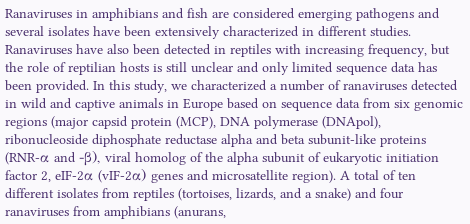Ranaviruses in amphibians and fish are considered emerging pathogens and several isolates have been extensively characterized in different studies. Ranaviruses have also been detected in reptiles with increasing frequency, but the role of reptilian hosts is still unclear and only limited sequence data has been provided. In this study, we characterized a number of ranaviruses detected in wild and captive animals in Europe based on sequence data from six genomic regions (major capsid protein (MCP), DNA polymerase (DNApol), ribonucleoside diphosphate reductase alpha and beta subunit-like proteins (RNR-α and -β), viral homolog of the alpha subunit of eukaryotic initiation factor 2, eIF-2α (vIF-2α) genes and microsatellite region). A total of ten different isolates from reptiles (tortoises, lizards, and a snake) and four ranaviruses from amphibians (anurans,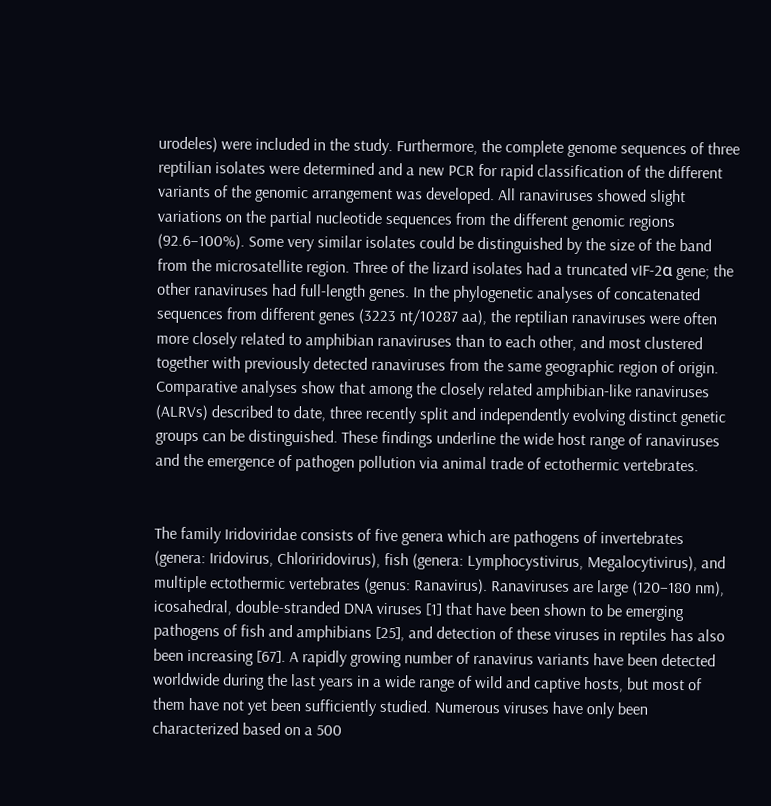urodeles) were included in the study. Furthermore, the complete genome sequences of three reptilian isolates were determined and a new PCR for rapid classification of the different variants of the genomic arrangement was developed. All ranaviruses showed slight variations on the partial nucleotide sequences from the different genomic regions (92.6–100%). Some very similar isolates could be distinguished by the size of the band from the microsatellite region. Three of the lizard isolates had a truncated vIF-2α gene; the other ranaviruses had full-length genes. In the phylogenetic analyses of concatenated sequences from different genes (3223 nt/10287 aa), the reptilian ranaviruses were often more closely related to amphibian ranaviruses than to each other, and most clustered together with previously detected ranaviruses from the same geographic region of origin. Comparative analyses show that among the closely related amphibian-like ranaviruses (ALRVs) described to date, three recently split and independently evolving distinct genetic groups can be distinguished. These findings underline the wide host range of ranaviruses and the emergence of pathogen pollution via animal trade of ectothermic vertebrates.


The family Iridoviridae consists of five genera which are pathogens of invertebrates (genera: Iridovirus, Chloriridovirus), fish (genera: Lymphocystivirus, Megalocytivirus), and multiple ectothermic vertebrates (genus: Ranavirus). Ranaviruses are large (120–180 nm), icosahedral, double-stranded DNA viruses [1] that have been shown to be emerging pathogens of fish and amphibians [25], and detection of these viruses in reptiles has also been increasing [67]. A rapidly growing number of ranavirus variants have been detected worldwide during the last years in a wide range of wild and captive hosts, but most of them have not yet been sufficiently studied. Numerous viruses have only been characterized based on a 500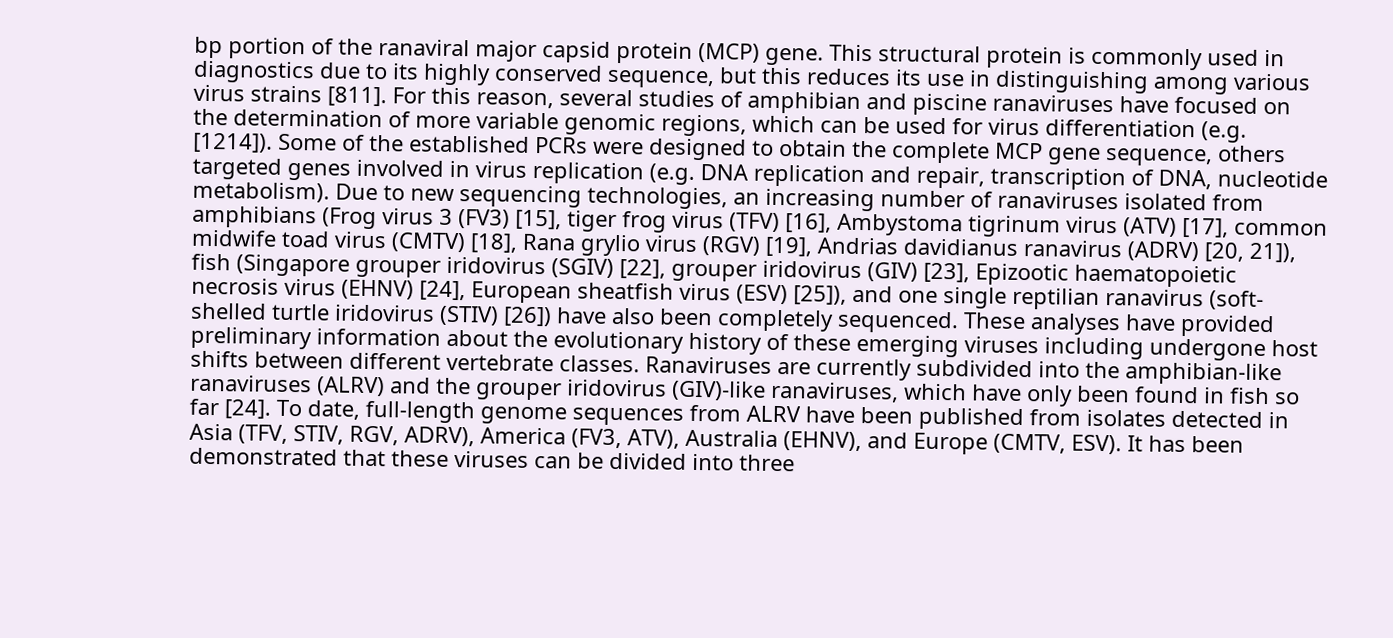bp portion of the ranaviral major capsid protein (MCP) gene. This structural protein is commonly used in diagnostics due to its highly conserved sequence, but this reduces its use in distinguishing among various virus strains [811]. For this reason, several studies of amphibian and piscine ranaviruses have focused on the determination of more variable genomic regions, which can be used for virus differentiation (e.g. [1214]). Some of the established PCRs were designed to obtain the complete MCP gene sequence, others targeted genes involved in virus replication (e.g. DNA replication and repair, transcription of DNA, nucleotide metabolism). Due to new sequencing technologies, an increasing number of ranaviruses isolated from amphibians (Frog virus 3 (FV3) [15], tiger frog virus (TFV) [16], Ambystoma tigrinum virus (ATV) [17], common midwife toad virus (CMTV) [18], Rana grylio virus (RGV) [19], Andrias davidianus ranavirus (ADRV) [20, 21]), fish (Singapore grouper iridovirus (SGIV) [22], grouper iridovirus (GIV) [23], Epizootic haematopoietic necrosis virus (EHNV) [24], European sheatfish virus (ESV) [25]), and one single reptilian ranavirus (soft-shelled turtle iridovirus (STIV) [26]) have also been completely sequenced. These analyses have provided preliminary information about the evolutionary history of these emerging viruses including undergone host shifts between different vertebrate classes. Ranaviruses are currently subdivided into the amphibian-like ranaviruses (ALRV) and the grouper iridovirus (GIV)-like ranaviruses, which have only been found in fish so far [24]. To date, full-length genome sequences from ALRV have been published from isolates detected in Asia (TFV, STIV, RGV, ADRV), America (FV3, ATV), Australia (EHNV), and Europe (CMTV, ESV). It has been demonstrated that these viruses can be divided into three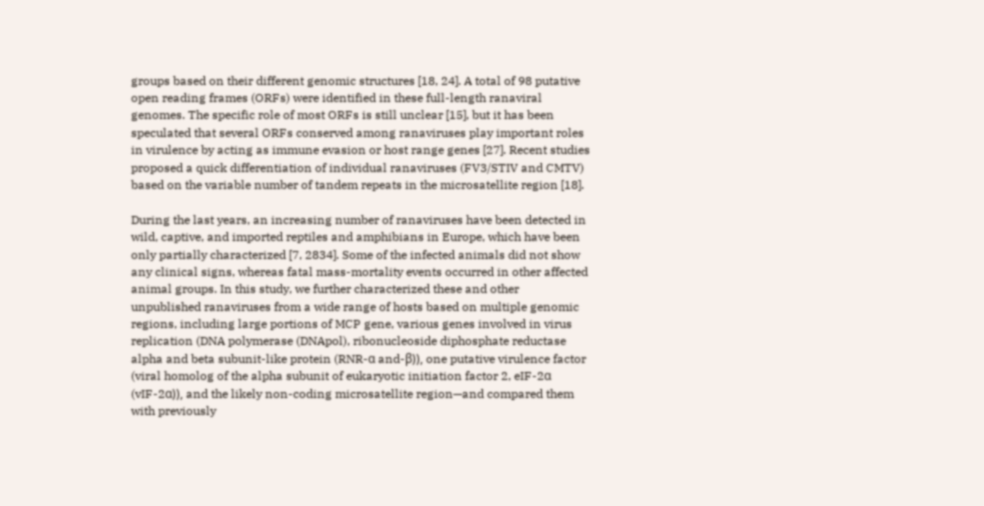groups based on their different genomic structures [18, 24]. A total of 98 putative open reading frames (ORFs) were identified in these full-length ranaviral genomes. The specific role of most ORFs is still unclear [15], but it has been speculated that several ORFs conserved among ranaviruses play important roles in virulence by acting as immune evasion or host range genes [27]. Recent studies proposed a quick differentiation of individual ranaviruses (FV3/STIV and CMTV) based on the variable number of tandem repeats in the microsatellite region [18].

During the last years, an increasing number of ranaviruses have been detected in wild, captive, and imported reptiles and amphibians in Europe, which have been only partially characterized [7, 2834]. Some of the infected animals did not show any clinical signs, whereas fatal mass-mortality events occurred in other affected animal groups. In this study, we further characterized these and other unpublished ranaviruses from a wide range of hosts based on multiple genomic regions, including large portions of MCP gene, various genes involved in virus replication (DNA polymerase (DNApol), ribonucleoside diphosphate reductase alpha and beta subunit-like protein (RNR-α and-β)), one putative virulence factor (viral homolog of the alpha subunit of eukaryotic initiation factor 2, eIF-2α (vIF-2α)), and the likely non-coding microsatellite region—and compared them with previously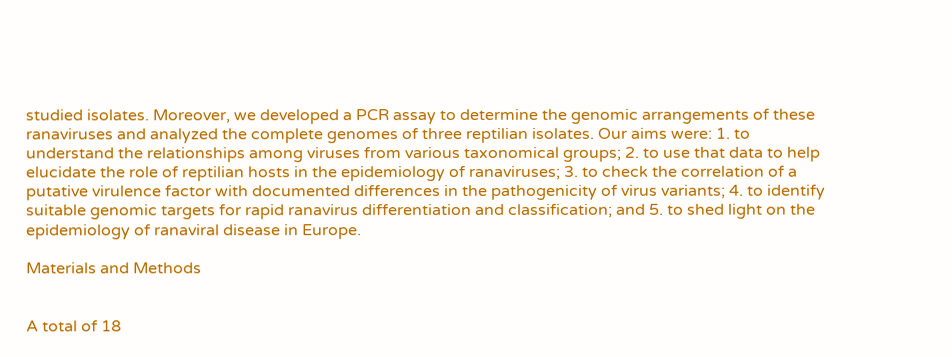studied isolates. Moreover, we developed a PCR assay to determine the genomic arrangements of these ranaviruses and analyzed the complete genomes of three reptilian isolates. Our aims were: 1. to understand the relationships among viruses from various taxonomical groups; 2. to use that data to help elucidate the role of reptilian hosts in the epidemiology of ranaviruses; 3. to check the correlation of a putative virulence factor with documented differences in the pathogenicity of virus variants; 4. to identify suitable genomic targets for rapid ranavirus differentiation and classification; and 5. to shed light on the epidemiology of ranaviral disease in Europe.

Materials and Methods


A total of 18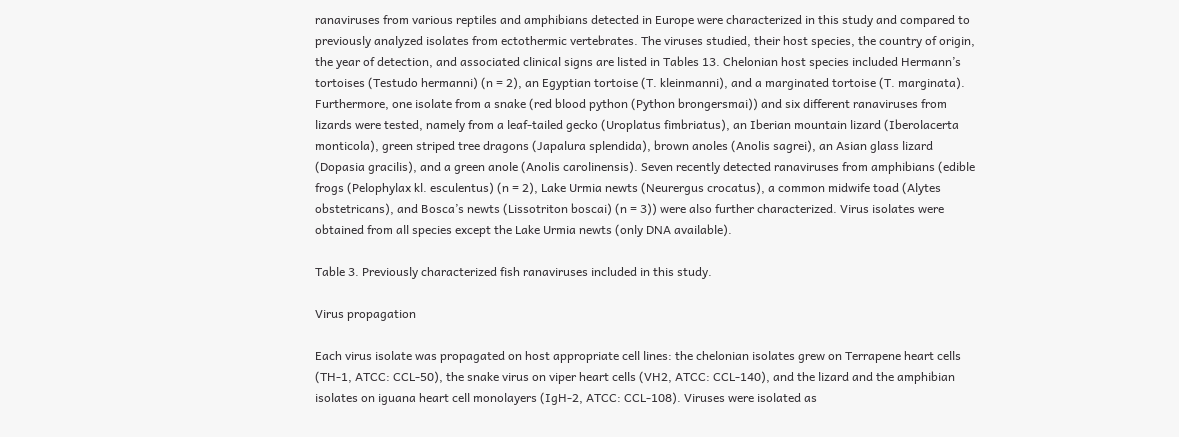ranaviruses from various reptiles and amphibians detected in Europe were characterized in this study and compared to previously analyzed isolates from ectothermic vertebrates. The viruses studied, their host species, the country of origin, the year of detection, and associated clinical signs are listed in Tables 13. Chelonian host species included Hermann’s tortoises (Testudo hermanni) (n = 2), an Egyptian tortoise (T. kleinmanni), and a marginated tortoise (T. marginata). Furthermore, one isolate from a snake (red blood python (Python brongersmai)) and six different ranaviruses from lizards were tested, namely from a leaf-tailed gecko (Uroplatus fimbriatus), an Iberian mountain lizard (Iberolacerta monticola), green striped tree dragons (Japalura splendida), brown anoles (Anolis sagrei), an Asian glass lizard (Dopasia gracilis), and a green anole (Anolis carolinensis). Seven recently detected ranaviruses from amphibians (edible frogs (Pelophylax kl. esculentus) (n = 2), Lake Urmia newts (Neurergus crocatus), a common midwife toad (Alytes obstetricans), and Bosca’s newts (Lissotriton boscai) (n = 3)) were also further characterized. Virus isolates were obtained from all species except the Lake Urmia newts (only DNA available).

Table 3. Previously characterized fish ranaviruses included in this study.

Virus propagation

Each virus isolate was propagated on host appropriate cell lines: the chelonian isolates grew on Terrapene heart cells (TH-1, ATCC: CCL-50), the snake virus on viper heart cells (VH2, ATCC: CCL-140), and the lizard and the amphibian isolates on iguana heart cell monolayers (IgH-2, ATCC: CCL-108). Viruses were isolated as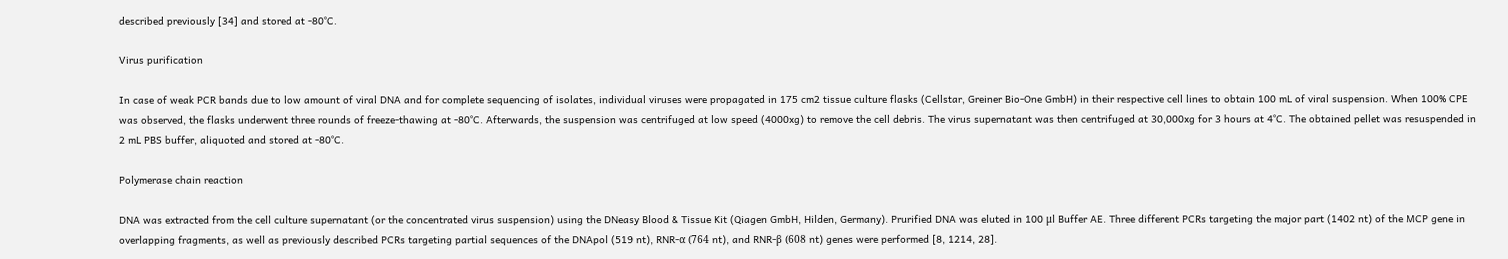described previously [34] and stored at -80°C.

Virus purification

In case of weak PCR bands due to low amount of viral DNA and for complete sequencing of isolates, individual viruses were propagated in 175 cm2 tissue culture flasks (Cellstar, Greiner Bio-One GmbH) in their respective cell lines to obtain 100 mL of viral suspension. When 100% CPE was observed, the flasks underwent three rounds of freeze-thawing at -80°C. Afterwards, the suspension was centrifuged at low speed (4000xg) to remove the cell debris. The virus supernatant was then centrifuged at 30,000xg for 3 hours at 4°C. The obtained pellet was resuspended in 2 mL PBS buffer, aliquoted and stored at -80°C.

Polymerase chain reaction

DNA was extracted from the cell culture supernatant (or the concentrated virus suspension) using the DNeasy Blood & Tissue Kit (Qiagen GmbH, Hilden, Germany). Prurified DNA was eluted in 100 μl Buffer AE. Three different PCRs targeting the major part (1402 nt) of the MCP gene in overlapping fragments, as well as previously described PCRs targeting partial sequences of the DNApol (519 nt), RNR-α (764 nt), and RNR-β (608 nt) genes were performed [8, 1214, 28].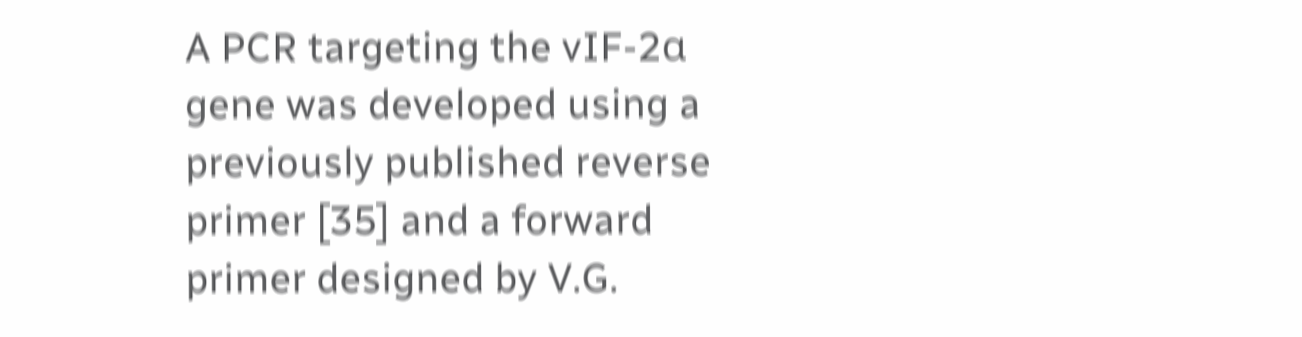A PCR targeting the vIF-2α gene was developed using a previously published reverse primer [35] and a forward primer designed by V.G.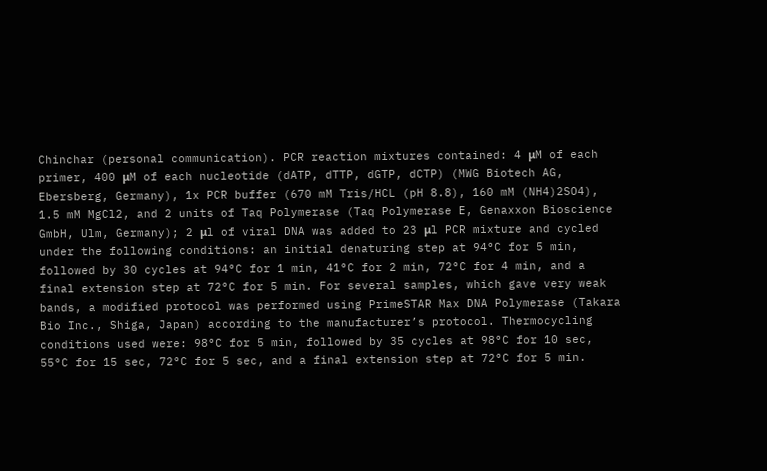Chinchar (personal communication). PCR reaction mixtures contained: 4 μM of each primer, 400 μM of each nucleotide (dATP, dTTP, dGTP, dCTP) (MWG Biotech AG, Ebersberg, Germany), 1x PCR buffer (670 mM Tris/HCL (pH 8.8), 160 mM (NH4)2SO4), 1.5 mM MgCl2, and 2 units of Taq Polymerase (Taq Polymerase E, Genaxxon Bioscience GmbH, Ulm, Germany); 2 μl of viral DNA was added to 23 μl PCR mixture and cycled under the following conditions: an initial denaturing step at 94°C for 5 min, followed by 30 cycles at 94°C for 1 min, 41°C for 2 min, 72°C for 4 min, and a final extension step at 72°C for 5 min. For several samples, which gave very weak bands, a modified protocol was performed using PrimeSTAR Max DNA Polymerase (Takara Bio Inc., Shiga, Japan) according to the manufacturer’s protocol. Thermocycling conditions used were: 98°C for 5 min, followed by 35 cycles at 98°C for 10 sec, 55°C for 15 sec, 72°C for 5 sec, and a final extension step at 72°C for 5 min.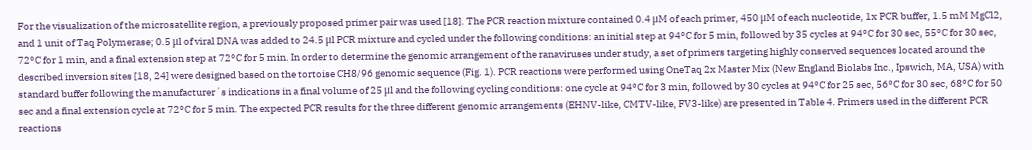For the visualization of the microsatellite region, a previously proposed primer pair was used [18]. The PCR reaction mixture contained 0.4 μM of each primer, 450 μM of each nucleotide, 1x PCR buffer, 1.5 mM MgCl2, and 1 unit of Taq Polymerase; 0.5 μl of viral DNA was added to 24.5 μl PCR mixture and cycled under the following conditions: an initial step at 94°C for 5 min, followed by 35 cycles at 94°C for 30 sec, 55°C for 30 sec, 72°C for 1 min, and a final extension step at 72°C for 5 min. In order to determine the genomic arrangement of the ranaviruses under study, a set of primers targeting highly conserved sequences located around the described inversion sites [18, 24] were designed based on the tortoise CH8/96 genomic sequence (Fig. 1). PCR reactions were performed using OneTaq 2x Master Mix (New England Biolabs Inc., Ipswich, MA, USA) with standard buffer following the manufacturer´s indications in a final volume of 25 μl and the following cycling conditions: one cycle at 94°C for 3 min, followed by 30 cycles at 94°C for 25 sec, 56°C for 30 sec, 68°C for 50 sec and a final extension cycle at 72°C for 5 min. The expected PCR results for the three different genomic arrangements (EHNV-like, CMTV-like, FV3-like) are presented in Table 4. Primers used in the different PCR reactions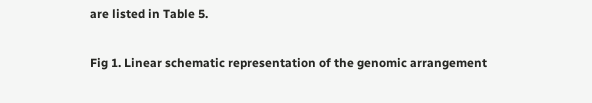are listed in Table 5.

Fig 1. Linear schematic representation of the genomic arrangement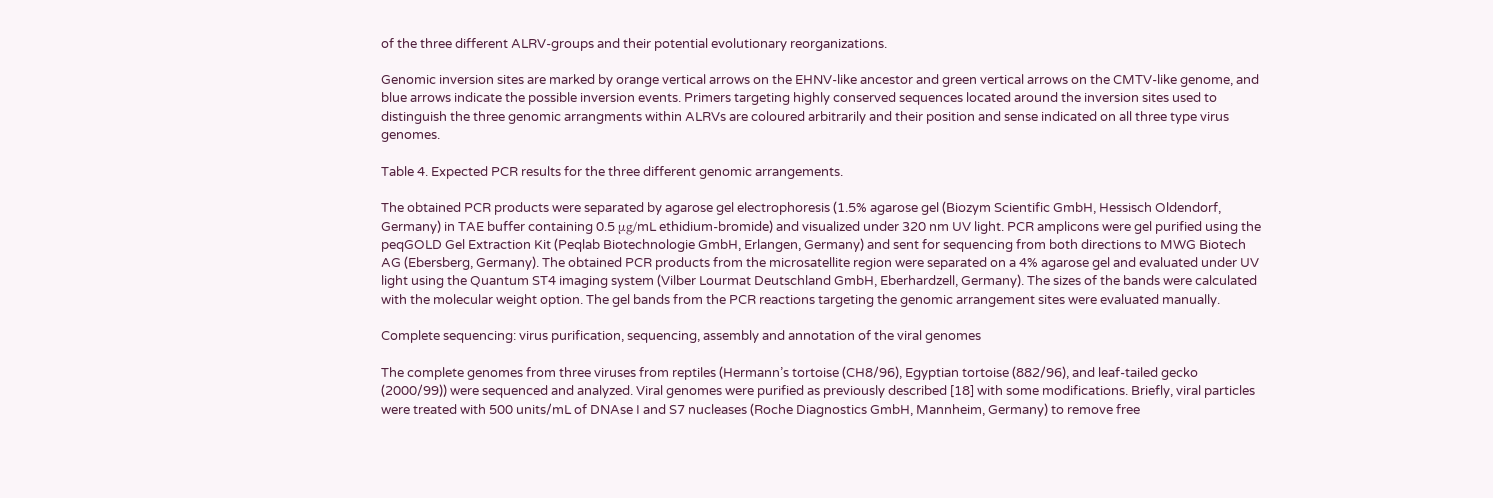of the three different ALRV-groups and their potential evolutionary reorganizations.

Genomic inversion sites are marked by orange vertical arrows on the EHNV-like ancestor and green vertical arrows on the CMTV-like genome, and blue arrows indicate the possible inversion events. Primers targeting highly conserved sequences located around the inversion sites used to distinguish the three genomic arrangments within ALRVs are coloured arbitrarily and their position and sense indicated on all three type virus genomes.

Table 4. Expected PCR results for the three different genomic arrangements.

The obtained PCR products were separated by agarose gel electrophoresis (1.5% agarose gel (Biozym Scientific GmbH, Hessisch Oldendorf, Germany) in TAE buffer containing 0.5 μg/mL ethidium-bromide) and visualized under 320 nm UV light. PCR amplicons were gel purified using the peqGOLD Gel Extraction Kit (Peqlab Biotechnologie GmbH, Erlangen, Germany) and sent for sequencing from both directions to MWG Biotech AG (Ebersberg, Germany). The obtained PCR products from the microsatellite region were separated on a 4% agarose gel and evaluated under UV light using the Quantum ST4 imaging system (Vilber Lourmat Deutschland GmbH, Eberhardzell, Germany). The sizes of the bands were calculated with the molecular weight option. The gel bands from the PCR reactions targeting the genomic arrangement sites were evaluated manually.

Complete sequencing: virus purification, sequencing, assembly and annotation of the viral genomes

The complete genomes from three viruses from reptiles (Hermann’s tortoise (CH8/96), Egyptian tortoise (882/96), and leaf-tailed gecko (2000/99)) were sequenced and analyzed. Viral genomes were purified as previously described [18] with some modifications. Briefly, viral particles were treated with 500 units/mL of DNAse I and S7 nucleases (Roche Diagnostics GmbH, Mannheim, Germany) to remove free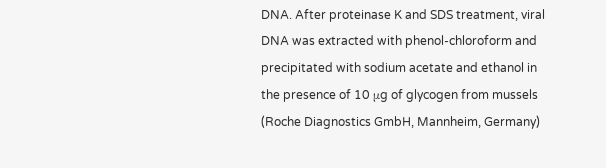DNA. After proteinase K and SDS treatment, viral DNA was extracted with phenol-chloroform and precipitated with sodium acetate and ethanol in the presence of 10 μg of glycogen from mussels (Roche Diagnostics GmbH, Mannheim, Germany)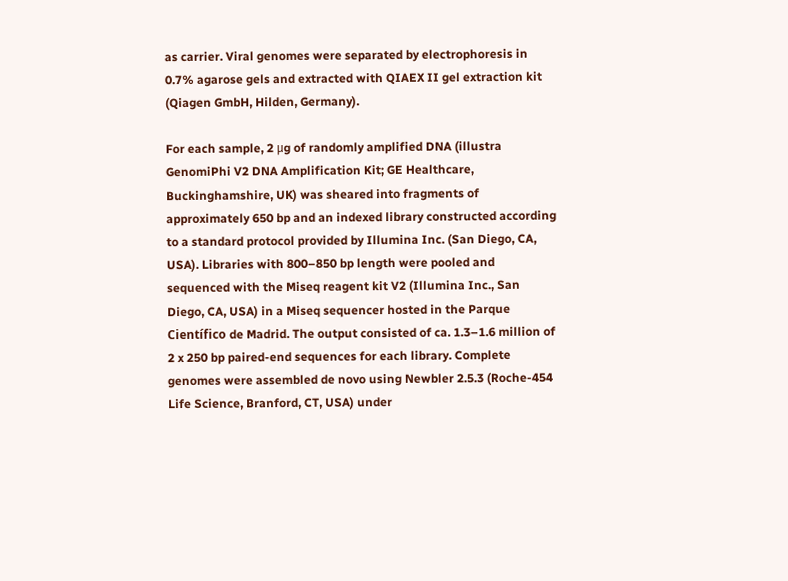as carrier. Viral genomes were separated by electrophoresis in 0.7% agarose gels and extracted with QIAEX II gel extraction kit (Qiagen GmbH, Hilden, Germany).

For each sample, 2 μg of randomly amplified DNA (illustra GenomiPhi V2 DNA Amplification Kit; GE Healthcare, Buckinghamshire, UK) was sheared into fragments of approximately 650 bp and an indexed library constructed according to a standard protocol provided by Illumina Inc. (San Diego, CA, USA). Libraries with 800–850 bp length were pooled and sequenced with the Miseq reagent kit V2 (Illumina Inc., San Diego, CA, USA) in a Miseq sequencer hosted in the Parque Científico de Madrid. The output consisted of ca. 1.3–1.6 million of 2 x 250 bp paired-end sequences for each library. Complete genomes were assembled de novo using Newbler 2.5.3 (Roche-454 Life Science, Branford, CT, USA) under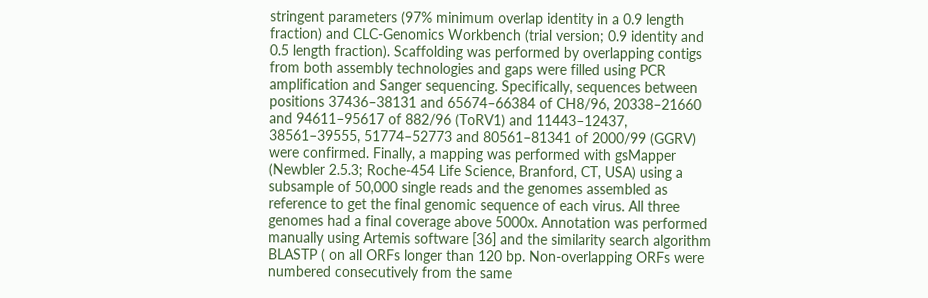stringent parameters (97% minimum overlap identity in a 0.9 length fraction) and CLC-Genomics Workbench (trial version; 0.9 identity and 0.5 length fraction). Scaffolding was performed by overlapping contigs from both assembly technologies and gaps were filled using PCR amplification and Sanger sequencing. Specifically, sequences between positions 37436–38131 and 65674–66384 of CH8/96, 20338–21660 and 94611–95617 of 882/96 (ToRV1) and 11443–12437, 38561–39555, 51774–52773 and 80561–81341 of 2000/99 (GGRV) were confirmed. Finally, a mapping was performed with gsMapper (Newbler 2.5.3; Roche-454 Life Science, Branford, CT, USA) using a subsample of 50,000 single reads and the genomes assembled as reference to get the final genomic sequence of each virus. All three genomes had a final coverage above 5000x. Annotation was performed manually using Artemis software [36] and the similarity search algorithm BLASTP ( on all ORFs longer than 120 bp. Non-overlapping ORFs were numbered consecutively from the same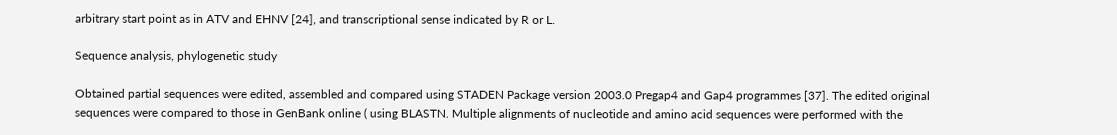arbitrary start point as in ATV and EHNV [24], and transcriptional sense indicated by R or L.

Sequence analysis, phylogenetic study

Obtained partial sequences were edited, assembled and compared using STADEN Package version 2003.0 Pregap4 and Gap4 programmes [37]. The edited original sequences were compared to those in GenBank online ( using BLASTN. Multiple alignments of nucleotide and amino acid sequences were performed with the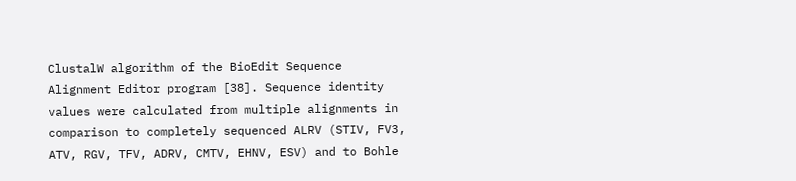ClustalW algorithm of the BioEdit Sequence Alignment Editor program [38]. Sequence identity values were calculated from multiple alignments in comparison to completely sequenced ALRV (STIV, FV3, ATV, RGV, TFV, ADRV, CMTV, EHNV, ESV) and to Bohle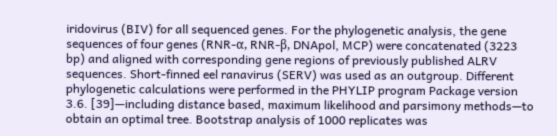iridovirus (BIV) for all sequenced genes. For the phylogenetic analysis, the gene sequences of four genes (RNR-α, RNR-β, DNApol, MCP) were concatenated (3223 bp) and aligned with corresponding gene regions of previously published ALRV sequences. Short-finned eel ranavirus (SERV) was used as an outgroup. Different phylogenetic calculations were performed in the PHYLIP program Package version 3.6. [39]—including distance based, maximum likelihood and parsimony methods—to obtain an optimal tree. Bootstrap analysis of 1000 replicates was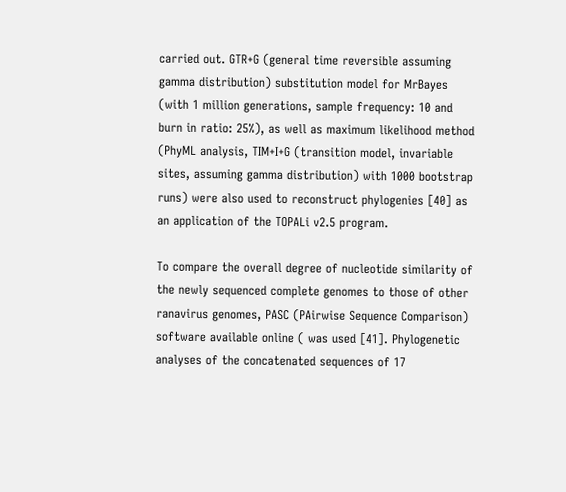carried out. GTR+G (general time reversible assuming gamma distribution) substitution model for MrBayes (with 1 million generations, sample frequency: 10 and burn in ratio: 25%), as well as maximum likelihood method (PhyML analysis, TIM+I+G (transition model, invariable sites, assuming gamma distribution) with 1000 bootstrap runs) were also used to reconstruct phylogenies [40] as an application of the TOPALi v2.5 program.

To compare the overall degree of nucleotide similarity of the newly sequenced complete genomes to those of other ranavirus genomes, PASC (PAirwise Sequence Comparison) software available online ( was used [41]. Phylogenetic analyses of the concatenated sequences of 17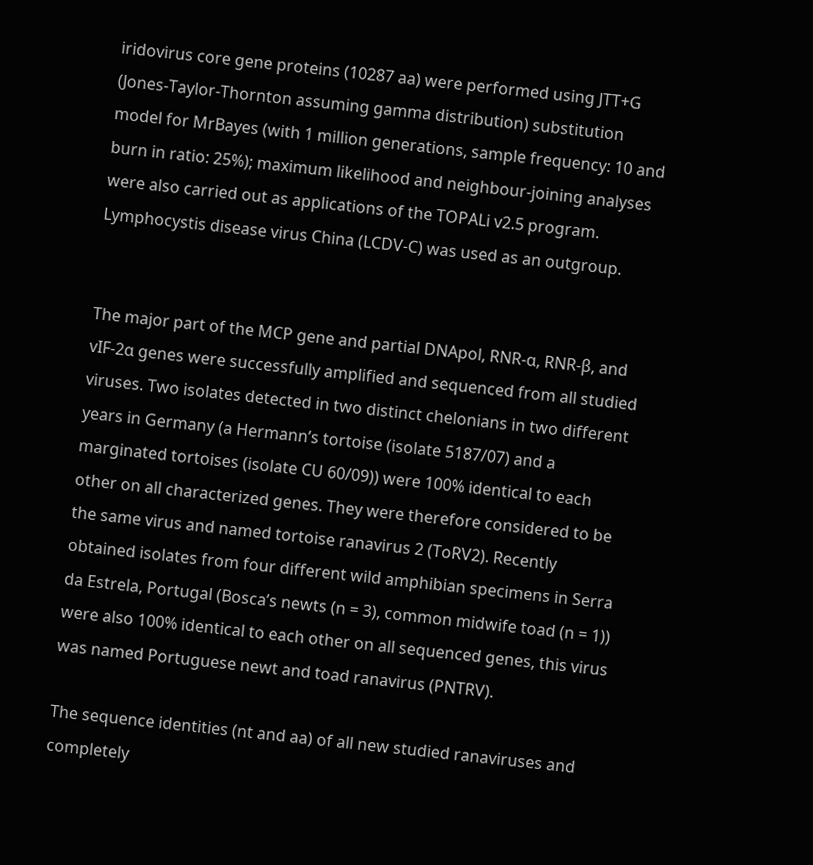iridovirus core gene proteins (10287 aa) were performed using JTT+G (Jones-Taylor-Thornton assuming gamma distribution) substitution model for MrBayes (with 1 million generations, sample frequency: 10 and burn in ratio: 25%); maximum likelihood and neighbour-joining analyses were also carried out as applications of the TOPALi v2.5 program. Lymphocystis disease virus China (LCDV-C) was used as an outgroup.


The major part of the MCP gene and partial DNApol, RNR-α, RNR-β, and vIF-2α genes were successfully amplified and sequenced from all studied viruses. Two isolates detected in two distinct chelonians in two different years in Germany (a Hermann’s tortoise (isolate 5187/07) and a marginated tortoises (isolate CU 60/09)) were 100% identical to each other on all characterized genes. They were therefore considered to be the same virus and named tortoise ranavirus 2 (ToRV2). Recently obtained isolates from four different wild amphibian specimens in Serra da Estrela, Portugal (Bosca’s newts (n = 3), common midwife toad (n = 1)) were also 100% identical to each other on all sequenced genes, this virus was named Portuguese newt and toad ranavirus (PNTRV).

The sequence identities (nt and aa) of all new studied ranaviruses and completely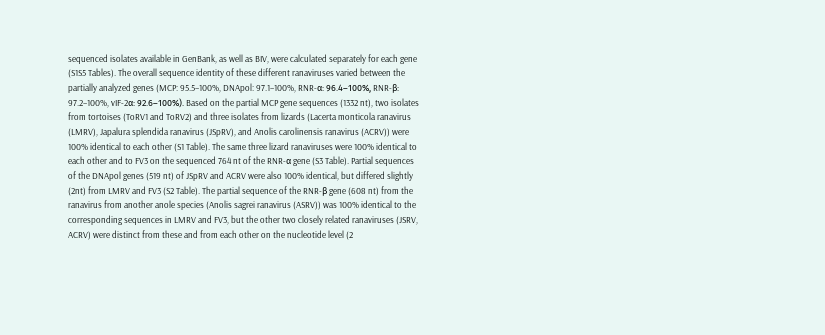sequenced isolates available in GenBank, as well as BIV, were calculated separately for each gene (S1S5 Tables). The overall sequence identity of these different ranaviruses varied between the partially analyzed genes (MCP: 95.5–100%, DNApol: 97.1–100%, RNR-α: 96.4–100%, RNR-β: 97.2–100%, vIF-2α: 92.6–100%). Based on the partial MCP gene sequences (1332 nt), two isolates from tortoises (ToRV1 and ToRV2) and three isolates from lizards (Lacerta monticola ranavirus (LMRV), Japalura splendida ranavirus (JSpRV), and Anolis carolinensis ranavirus (ACRV)) were 100% identical to each other (S1 Table). The same three lizard ranaviruses were 100% identical to each other and to FV3 on the sequenced 764 nt of the RNR-α gene (S3 Table). Partial sequences of the DNApol genes (519 nt) of JSpRV and ACRV were also 100% identical, but differed slightly (2nt) from LMRV and FV3 (S2 Table). The partial sequence of the RNR-β gene (608 nt) from the ranavirus from another anole species (Anolis sagrei ranavirus (ASRV)) was 100% identical to the corresponding sequences in LMRV and FV3, but the other two closely related ranaviruses (JSRV, ACRV) were distinct from these and from each other on the nucleotide level (2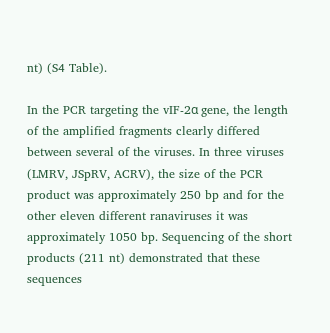nt) (S4 Table).

In the PCR targeting the vIF-2α gene, the length of the amplified fragments clearly differed between several of the viruses. In three viruses (LMRV, JSpRV, ACRV), the size of the PCR product was approximately 250 bp and for the other eleven different ranaviruses it was approximately 1050 bp. Sequencing of the short products (211 nt) demonstrated that these sequences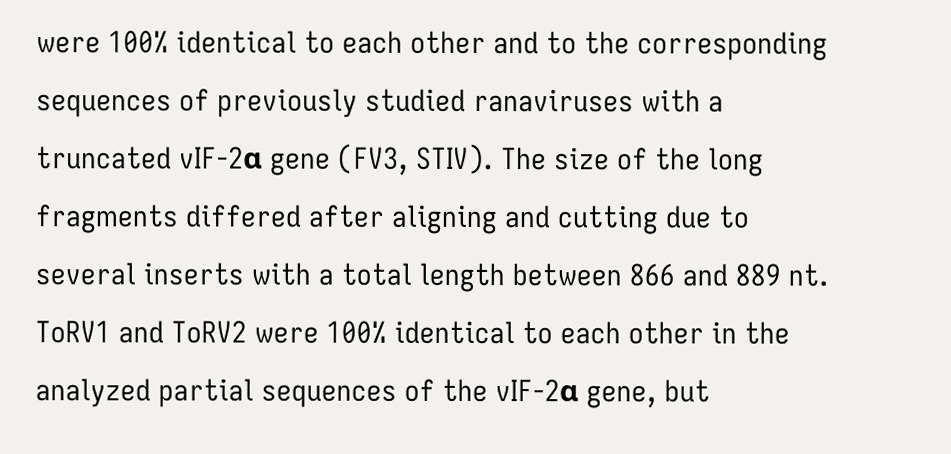were 100% identical to each other and to the corresponding sequences of previously studied ranaviruses with a truncated vIF-2α gene (FV3, STIV). The size of the long fragments differed after aligning and cutting due to several inserts with a total length between 866 and 889 nt. ToRV1 and ToRV2 were 100% identical to each other in the analyzed partial sequences of the vIF-2α gene, but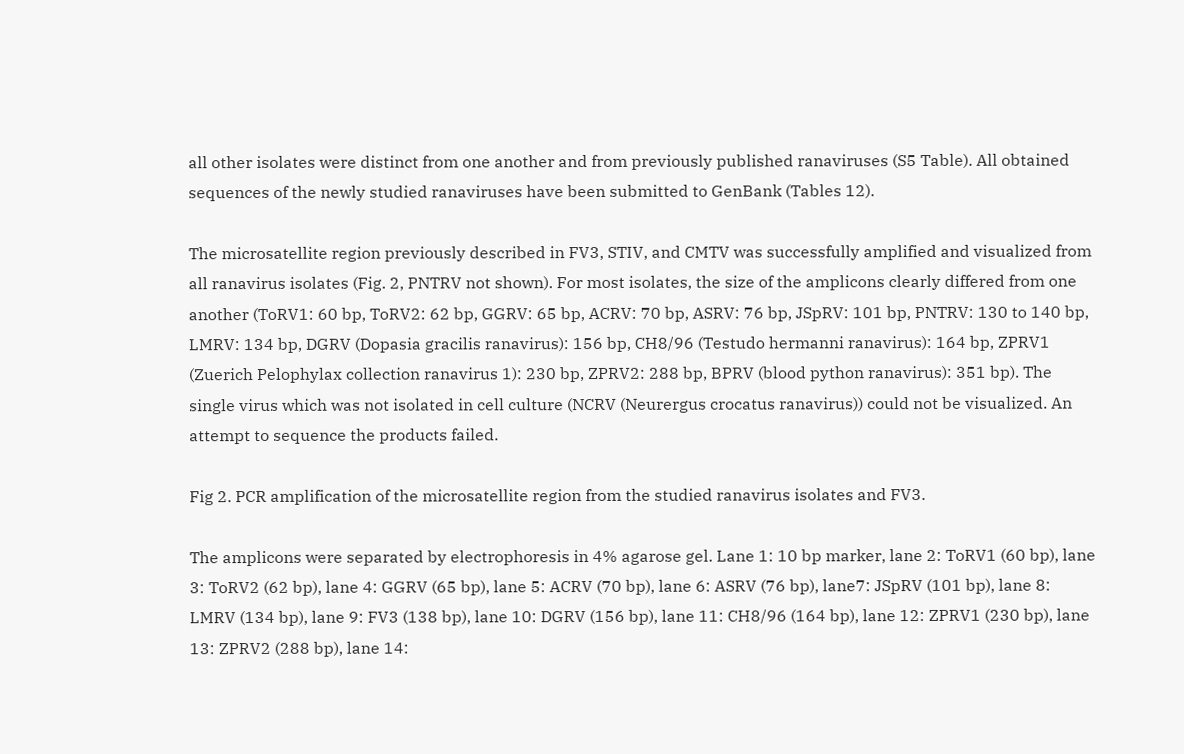all other isolates were distinct from one another and from previously published ranaviruses (S5 Table). All obtained sequences of the newly studied ranaviruses have been submitted to GenBank (Tables 12).

The microsatellite region previously described in FV3, STIV, and CMTV was successfully amplified and visualized from all ranavirus isolates (Fig. 2, PNTRV not shown). For most isolates, the size of the amplicons clearly differed from one another (ToRV1: 60 bp, ToRV2: 62 bp, GGRV: 65 bp, ACRV: 70 bp, ASRV: 76 bp, JSpRV: 101 bp, PNTRV: 130 to 140 bp, LMRV: 134 bp, DGRV (Dopasia gracilis ranavirus): 156 bp, CH8/96 (Testudo hermanni ranavirus): 164 bp, ZPRV1 (Zuerich Pelophylax collection ranavirus 1): 230 bp, ZPRV2: 288 bp, BPRV (blood python ranavirus): 351 bp). The single virus which was not isolated in cell culture (NCRV (Neurergus crocatus ranavirus)) could not be visualized. An attempt to sequence the products failed.

Fig 2. PCR amplification of the microsatellite region from the studied ranavirus isolates and FV3.

The amplicons were separated by electrophoresis in 4% agarose gel. Lane 1: 10 bp marker, lane 2: ToRV1 (60 bp), lane 3: ToRV2 (62 bp), lane 4: GGRV (65 bp), lane 5: ACRV (70 bp), lane 6: ASRV (76 bp), lane7: JSpRV (101 bp), lane 8: LMRV (134 bp), lane 9: FV3 (138 bp), lane 10: DGRV (156 bp), lane 11: CH8/96 (164 bp), lane 12: ZPRV1 (230 bp), lane 13: ZPRV2 (288 bp), lane 14: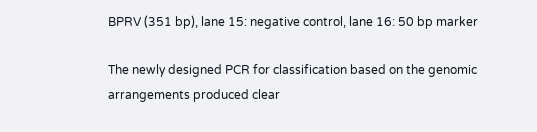BPRV (351 bp), lane 15: negative control, lane 16: 50 bp marker

The newly designed PCR for classification based on the genomic arrangements produced clear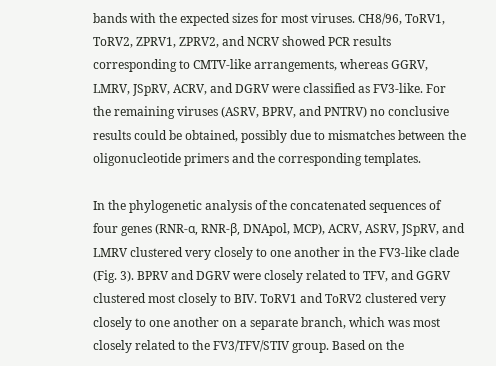bands with the expected sizes for most viruses. CH8/96, ToRV1, ToRV2, ZPRV1, ZPRV2, and NCRV showed PCR results corresponding to CMTV-like arrangements, whereas GGRV, LMRV, JSpRV, ACRV, and DGRV were classified as FV3-like. For the remaining viruses (ASRV, BPRV, and PNTRV) no conclusive results could be obtained, possibly due to mismatches between the oligonucleotide primers and the corresponding templates.

In the phylogenetic analysis of the concatenated sequences of four genes (RNR-α, RNR-β, DNApol, MCP), ACRV, ASRV, JSpRV, and LMRV clustered very closely to one another in the FV3-like clade (Fig. 3). BPRV and DGRV were closely related to TFV, and GGRV clustered most closely to BIV. ToRV1 and ToRV2 clustered very closely to one another on a separate branch, which was most closely related to the FV3/TFV/STIV group. Based on the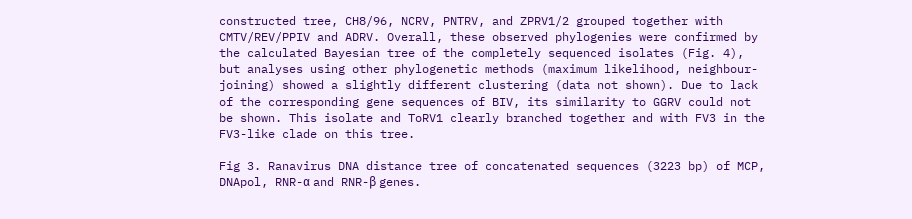constructed tree, CH8/96, NCRV, PNTRV, and ZPRV1/2 grouped together with CMTV/REV/PPIV and ADRV. Overall, these observed phylogenies were confirmed by the calculated Bayesian tree of the completely sequenced isolates (Fig. 4), but analyses using other phylogenetic methods (maximum likelihood, neighbour-joining) showed a slightly different clustering (data not shown). Due to lack of the corresponding gene sequences of BIV, its similarity to GGRV could not be shown. This isolate and ToRV1 clearly branched together and with FV3 in the FV3-like clade on this tree.

Fig 3. Ranavirus DNA distance tree of concatenated sequences (3223 bp) of MCP, DNApol, RNR-α and RNR-β genes.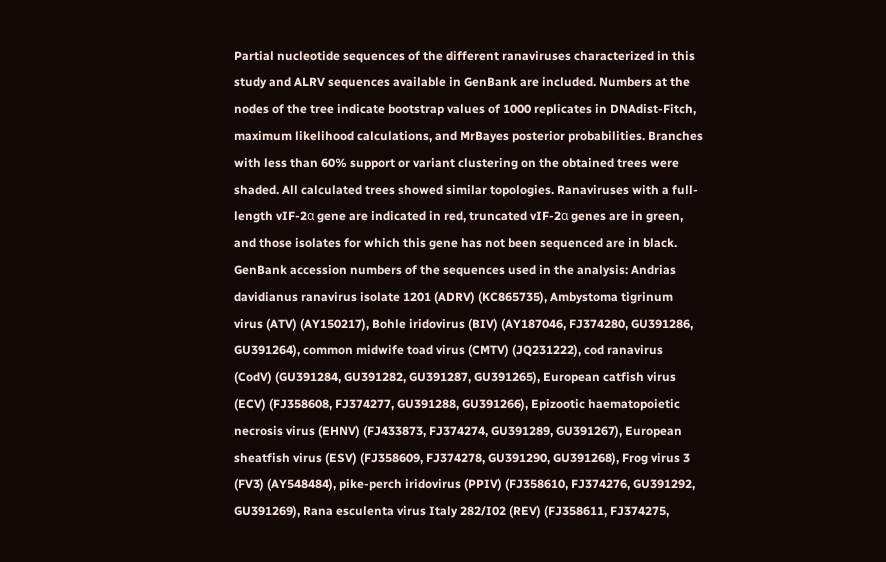Partial nucleotide sequences of the different ranaviruses characterized in this study and ALRV sequences available in GenBank are included. Numbers at the nodes of the tree indicate bootstrap values of 1000 replicates in DNAdist-Fitch, maximum likelihood calculations, and MrBayes posterior probabilities. Branches with less than 60% support or variant clustering on the obtained trees were shaded. All calculated trees showed similar topologies. Ranaviruses with a full-length vIF-2α gene are indicated in red, truncated vIF-2α genes are in green, and those isolates for which this gene has not been sequenced are in black. GenBank accession numbers of the sequences used in the analysis: Andrias davidianus ranavirus isolate 1201 (ADRV) (KC865735), Ambystoma tigrinum virus (ATV) (AY150217), Bohle iridovirus (BIV) (AY187046, FJ374280, GU391286, GU391264), common midwife toad virus (CMTV) (JQ231222), cod ranavirus (CodV) (GU391284, GU391282, GU391287, GU391265), European catfish virus (ECV) (FJ358608, FJ374277, GU391288, GU391266), Epizootic haematopoietic necrosis virus (EHNV) (FJ433873, FJ374274, GU391289, GU391267), European sheatfish virus (ESV) (FJ358609, FJ374278, GU391290, GU391268), Frog virus 3 (FV3) (AY548484), pike-perch iridovirus (PPIV) (FJ358610, FJ374276, GU391292, GU391269), Rana esculenta virus Italy 282/I02 (REV) (FJ358611, FJ374275,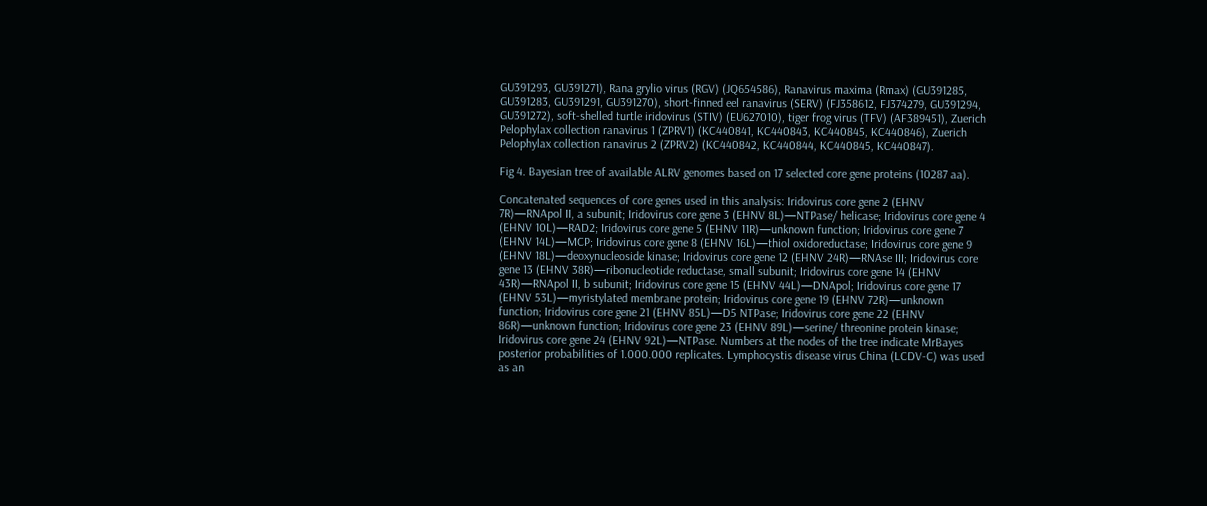GU391293, GU391271), Rana grylio virus (RGV) (JQ654586), Ranavirus maxima (Rmax) (GU391285, GU391283, GU391291, GU391270), short-finned eel ranavirus (SERV) (FJ358612, FJ374279, GU391294, GU391272), soft-shelled turtle iridovirus (STIV) (EU627010), tiger frog virus (TFV) (AF389451), Zuerich Pelophylax collection ranavirus 1 (ZPRV1) (KC440841, KC440843, KC440845, KC440846), Zuerich Pelophylax collection ranavirus 2 (ZPRV2) (KC440842, KC440844, KC440845, KC440847).

Fig 4. Bayesian tree of available ALRV genomes based on 17 selected core gene proteins (10287 aa).

Concatenated sequences of core genes used in this analysis: Iridovirus core gene 2 (EHNV 7R)—RNApol II, a subunit; Iridovirus core gene 3 (EHNV 8L)—NTPase/ helicase; Iridovirus core gene 4 (EHNV 10L)—RAD2; Iridovirus core gene 5 (EHNV 11R)—unknown function; Iridovirus core gene 7 (EHNV 14L)—MCP; Iridovirus core gene 8 (EHNV 16L)—thiol oxidoreductase; Iridovirus core gene 9 (EHNV 18L)—deoxynucleoside kinase; Iridovirus core gene 12 (EHNV 24R)—RNAse III; Iridovirus core gene 13 (EHNV 38R)—ribonucleotide reductase, small subunit; Iridovirus core gene 14 (EHNV 43R)—RNApol II, b subunit; Iridovirus core gene 15 (EHNV 44L)—DNApol; Iridovirus core gene 17 (EHNV 53L)—myristylated membrane protein; Iridovirus core gene 19 (EHNV 72R)—unknown function; Iridovirus core gene 21 (EHNV 85L)—D5 NTPase; Iridovirus core gene 22 (EHNV 86R)—unknown function; Iridovirus core gene 23 (EHNV 89L)—serine/ threonine protein kinase; Iridovirus core gene 24 (EHNV 92L)—NTPase. Numbers at the nodes of the tree indicate MrBayes posterior probabilities of 1.000.000 replicates. Lymphocystis disease virus China (LCDV-C) was used as an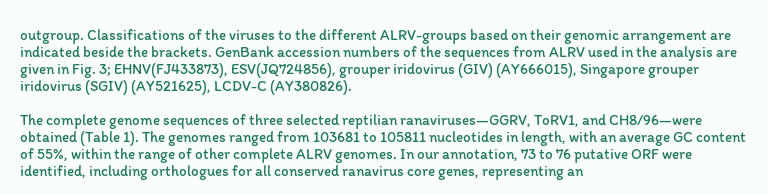outgroup. Classifications of the viruses to the different ALRV-groups based on their genomic arrangement are indicated beside the brackets. GenBank accession numbers of the sequences from ALRV used in the analysis are given in Fig. 3; EHNV(FJ433873), ESV(JQ724856), grouper iridovirus (GIV) (AY666015), Singapore grouper iridovirus (SGIV) (AY521625), LCDV-C (AY380826).

The complete genome sequences of three selected reptilian ranaviruses—GGRV, ToRV1, and CH8/96—were obtained (Table 1). The genomes ranged from 103681 to 105811 nucleotides in length, with an average GC content of 55%, within the range of other complete ALRV genomes. In our annotation, 73 to 76 putative ORF were identified, including orthologues for all conserved ranavirus core genes, representing an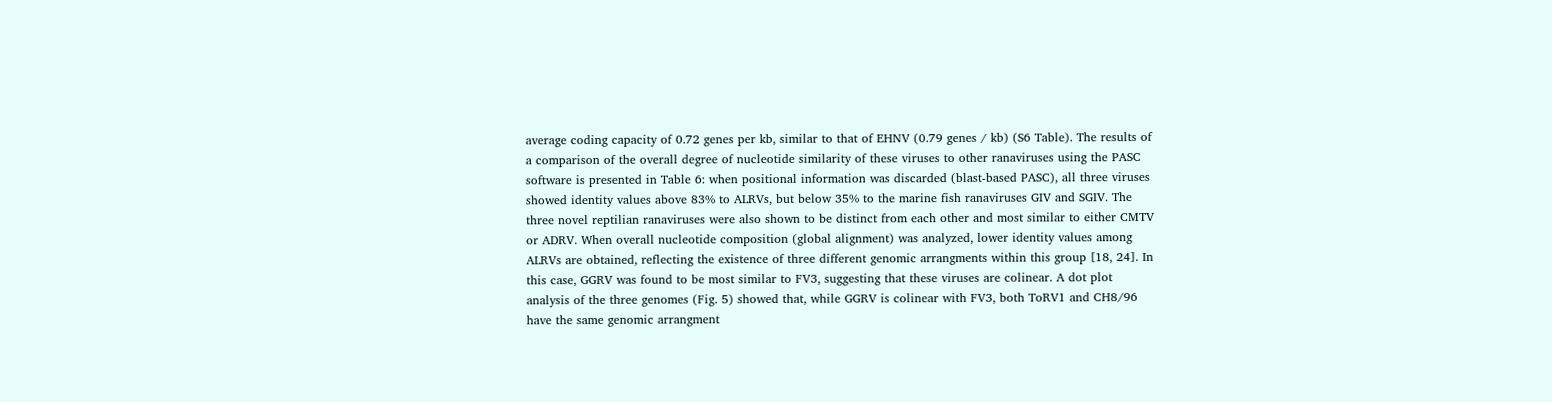average coding capacity of 0.72 genes per kb, similar to that of EHNV (0.79 genes / kb) (S6 Table). The results of a comparison of the overall degree of nucleotide similarity of these viruses to other ranaviruses using the PASC software is presented in Table 6: when positional information was discarded (blast-based PASC), all three viruses showed identity values above 83% to ALRVs, but below 35% to the marine fish ranaviruses GIV and SGIV. The three novel reptilian ranaviruses were also shown to be distinct from each other and most similar to either CMTV or ADRV. When overall nucleotide composition (global alignment) was analyzed, lower identity values among ALRVs are obtained, reflecting the existence of three different genomic arrangments within this group [18, 24]. In this case, GGRV was found to be most similar to FV3, suggesting that these viruses are colinear. A dot plot analysis of the three genomes (Fig. 5) showed that, while GGRV is colinear with FV3, both ToRV1 and CH8/96 have the same genomic arrangment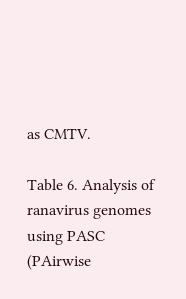as CMTV.

Table 6. Analysis of ranavirus genomes using PASC (PAirwise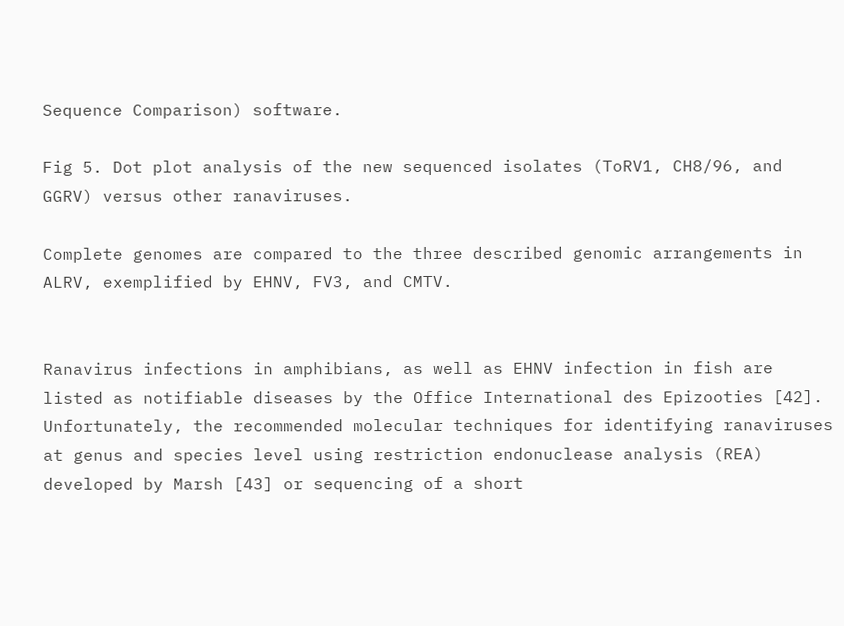Sequence Comparison) software.

Fig 5. Dot plot analysis of the new sequenced isolates (ToRV1, CH8/96, and GGRV) versus other ranaviruses.

Complete genomes are compared to the three described genomic arrangements in ALRV, exemplified by EHNV, FV3, and CMTV.


Ranavirus infections in amphibians, as well as EHNV infection in fish are listed as notifiable diseases by the Office International des Epizooties [42]. Unfortunately, the recommended molecular techniques for identifying ranaviruses at genus and species level using restriction endonuclease analysis (REA) developed by Marsh [43] or sequencing of a short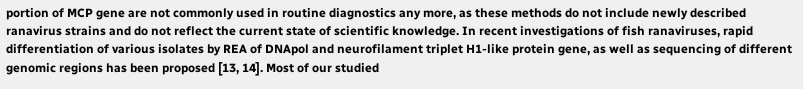portion of MCP gene are not commonly used in routine diagnostics any more, as these methods do not include newly described ranavirus strains and do not reflect the current state of scientific knowledge. In recent investigations of fish ranaviruses, rapid differentiation of various isolates by REA of DNApol and neurofilament triplet H1-like protein gene, as well as sequencing of different genomic regions has been proposed [13, 14]. Most of our studied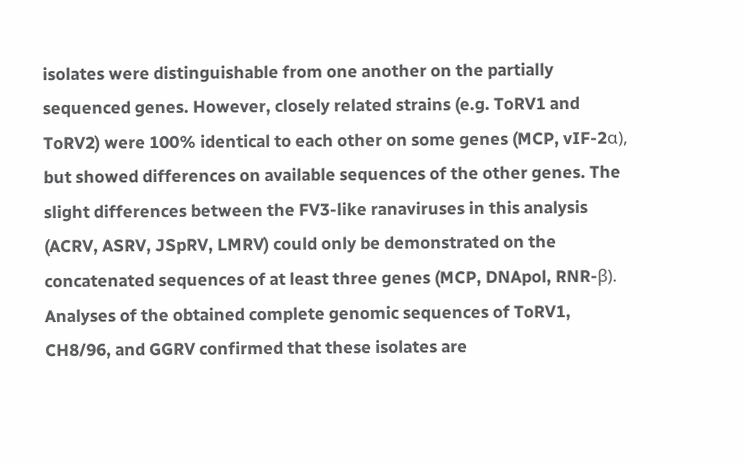isolates were distinguishable from one another on the partially sequenced genes. However, closely related strains (e.g. ToRV1 and ToRV2) were 100% identical to each other on some genes (MCP, vIF-2α), but showed differences on available sequences of the other genes. The slight differences between the FV3-like ranaviruses in this analysis (ACRV, ASRV, JSpRV, LMRV) could only be demonstrated on the concatenated sequences of at least three genes (MCP, DNApol, RNR-β). Analyses of the obtained complete genomic sequences of ToRV1, CH8/96, and GGRV confirmed that these isolates are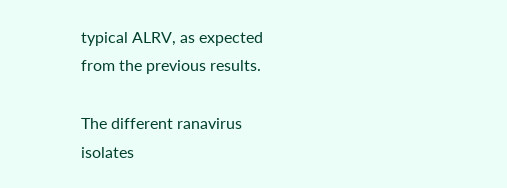typical ALRV, as expected from the previous results.

The different ranavirus isolates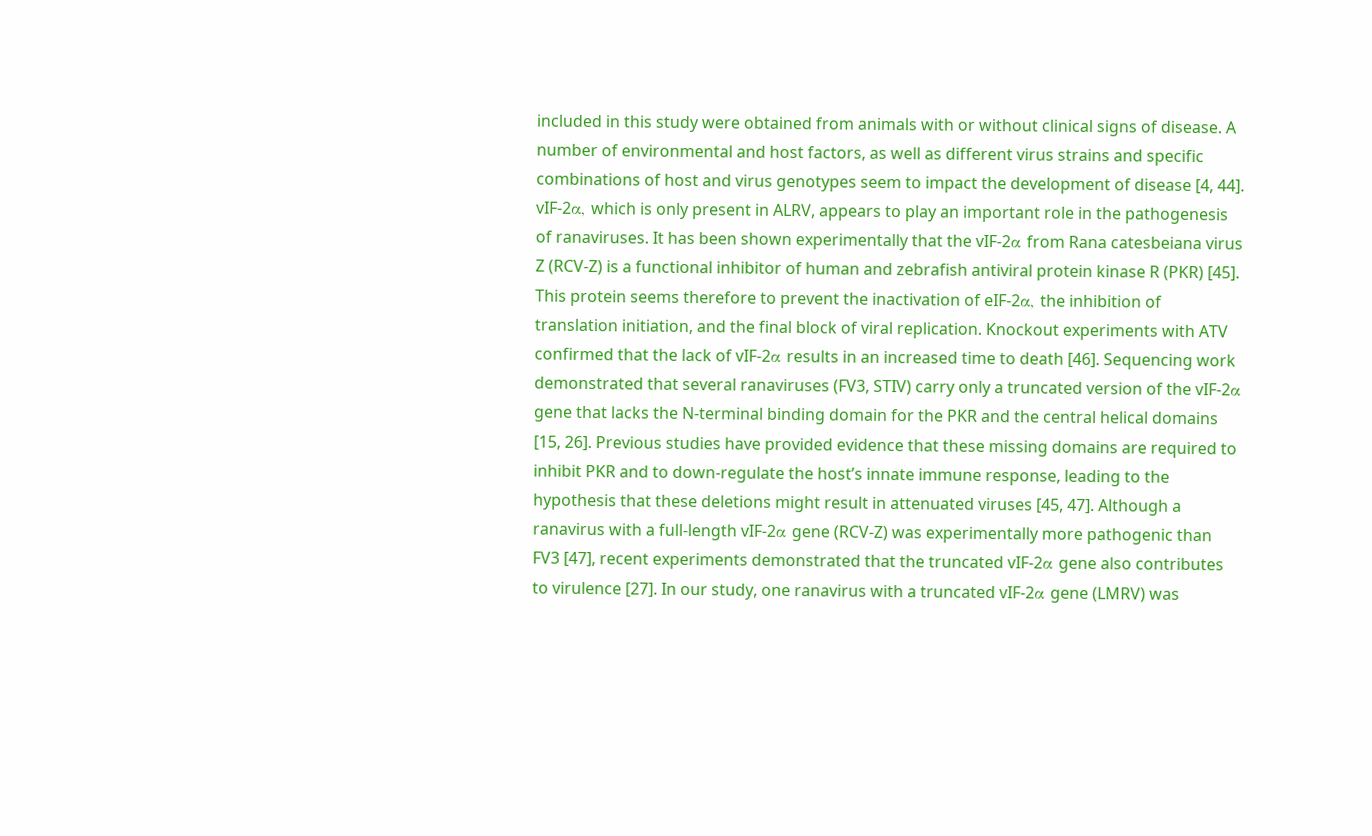included in this study were obtained from animals with or without clinical signs of disease. A number of environmental and host factors, as well as different virus strains and specific combinations of host and virus genotypes seem to impact the development of disease [4, 44]. vIF-2α, which is only present in ALRV, appears to play an important role in the pathogenesis of ranaviruses. It has been shown experimentally that the vIF-2α from Rana catesbeiana virus Z (RCV-Z) is a functional inhibitor of human and zebrafish antiviral protein kinase R (PKR) [45]. This protein seems therefore to prevent the inactivation of eIF-2α, the inhibition of translation initiation, and the final block of viral replication. Knockout experiments with ATV confirmed that the lack of vIF-2α results in an increased time to death [46]. Sequencing work demonstrated that several ranaviruses (FV3, STIV) carry only a truncated version of the vIF-2α gene that lacks the N-terminal binding domain for the PKR and the central helical domains [15, 26]. Previous studies have provided evidence that these missing domains are required to inhibit PKR and to down-regulate the host’s innate immune response, leading to the hypothesis that these deletions might result in attenuated viruses [45, 47]. Although a ranavirus with a full-length vIF-2α gene (RCV-Z) was experimentally more pathogenic than FV3 [47], recent experiments demonstrated that the truncated vIF-2α gene also contributes to virulence [27]. In our study, one ranavirus with a truncated vIF-2α gene (LMRV) was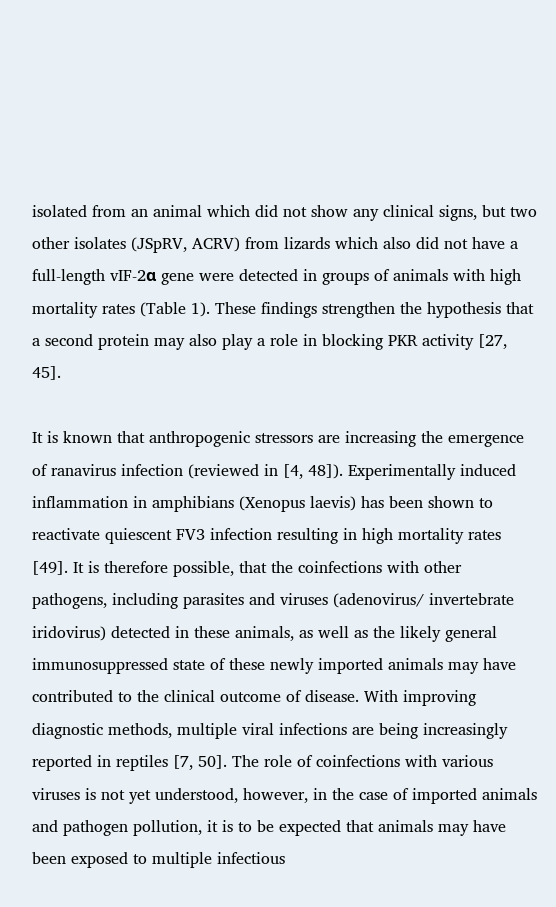isolated from an animal which did not show any clinical signs, but two other isolates (JSpRV, ACRV) from lizards which also did not have a full-length vIF-2α gene were detected in groups of animals with high mortality rates (Table 1). These findings strengthen the hypothesis that a second protein may also play a role in blocking PKR activity [27, 45].

It is known that anthropogenic stressors are increasing the emergence of ranavirus infection (reviewed in [4, 48]). Experimentally induced inflammation in amphibians (Xenopus laevis) has been shown to reactivate quiescent FV3 infection resulting in high mortality rates [49]. It is therefore possible, that the coinfections with other pathogens, including parasites and viruses (adenovirus/ invertebrate iridovirus) detected in these animals, as well as the likely general immunosuppressed state of these newly imported animals may have contributed to the clinical outcome of disease. With improving diagnostic methods, multiple viral infections are being increasingly reported in reptiles [7, 50]. The role of coinfections with various viruses is not yet understood, however, in the case of imported animals and pathogen pollution, it is to be expected that animals may have been exposed to multiple infectious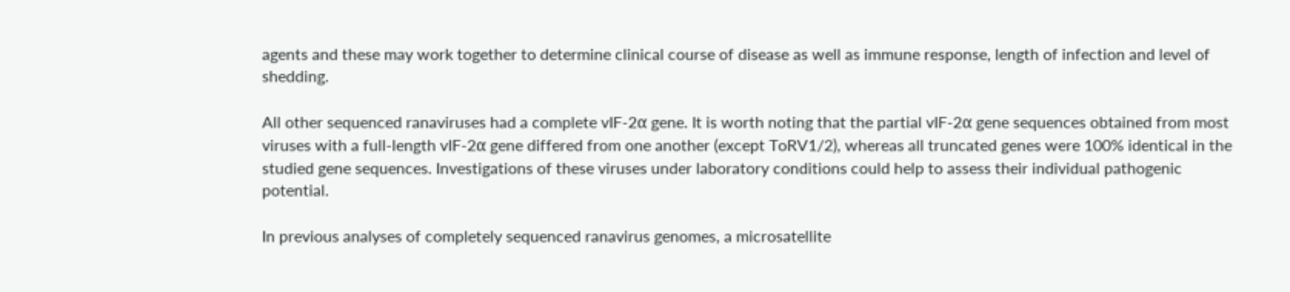agents and these may work together to determine clinical course of disease as well as immune response, length of infection and level of shedding.

All other sequenced ranaviruses had a complete vIF-2α gene. It is worth noting that the partial vIF-2α gene sequences obtained from most viruses with a full-length vIF-2α gene differed from one another (except ToRV1/2), whereas all truncated genes were 100% identical in the studied gene sequences. Investigations of these viruses under laboratory conditions could help to assess their individual pathogenic potential.

In previous analyses of completely sequenced ranavirus genomes, a microsatellite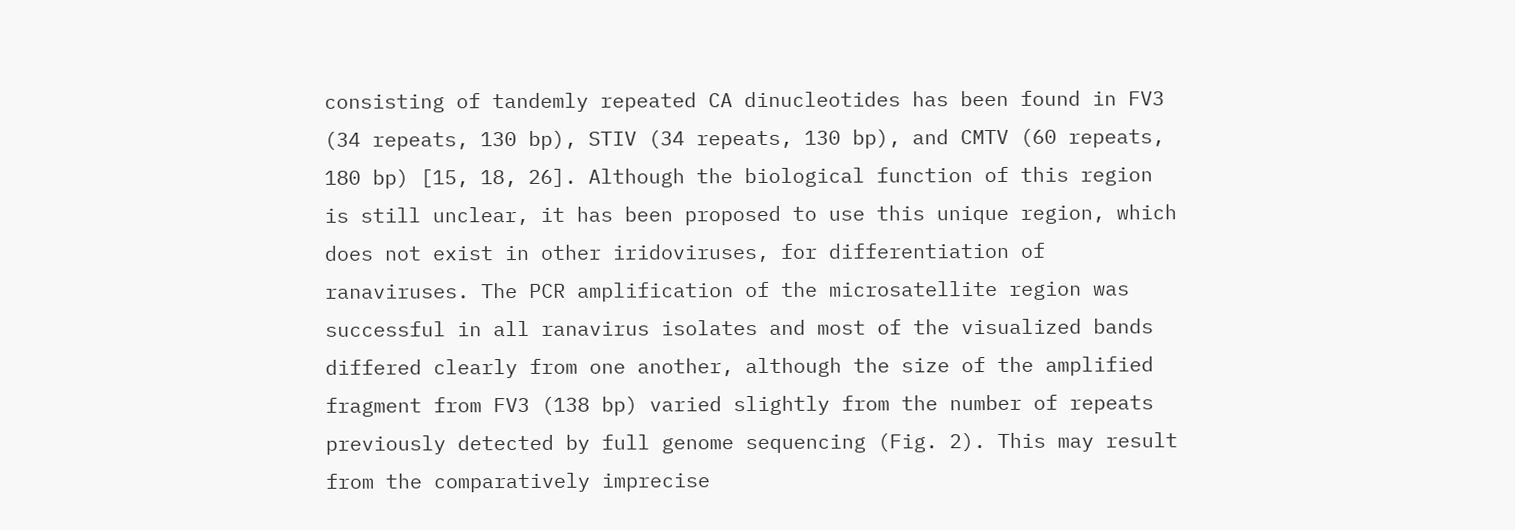consisting of tandemly repeated CA dinucleotides has been found in FV3 (34 repeats, 130 bp), STIV (34 repeats, 130 bp), and CMTV (60 repeats, 180 bp) [15, 18, 26]. Although the biological function of this region is still unclear, it has been proposed to use this unique region, which does not exist in other iridoviruses, for differentiation of ranaviruses. The PCR amplification of the microsatellite region was successful in all ranavirus isolates and most of the visualized bands differed clearly from one another, although the size of the amplified fragment from FV3 (138 bp) varied slightly from the number of repeats previously detected by full genome sequencing (Fig. 2). This may result from the comparatively imprecise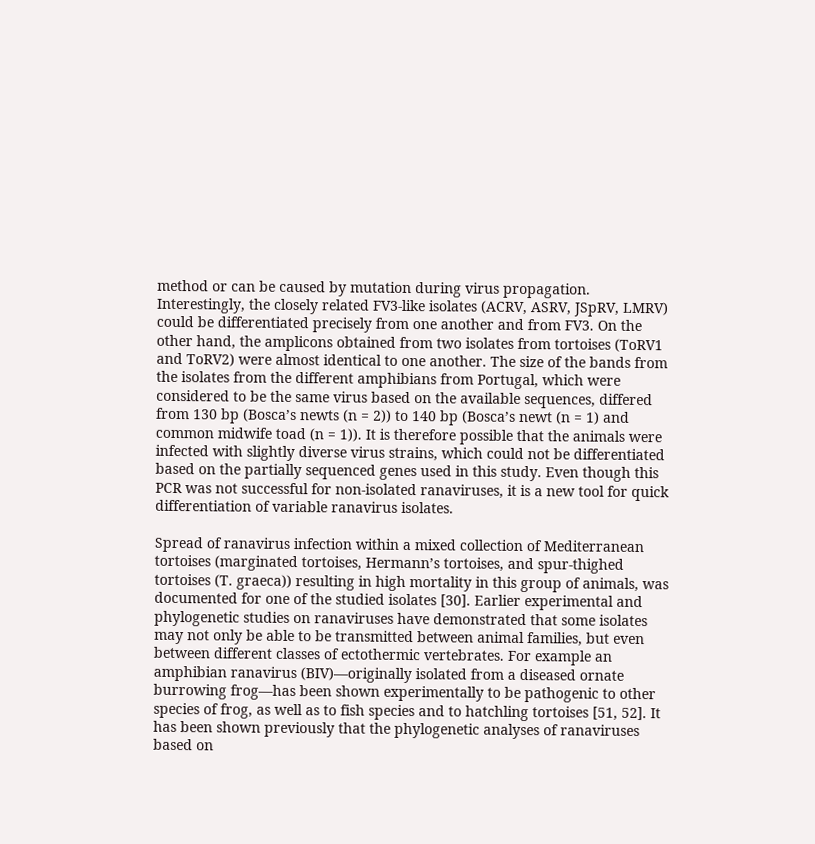method or can be caused by mutation during virus propagation. Interestingly, the closely related FV3-like isolates (ACRV, ASRV, JSpRV, LMRV) could be differentiated precisely from one another and from FV3. On the other hand, the amplicons obtained from two isolates from tortoises (ToRV1 and ToRV2) were almost identical to one another. The size of the bands from the isolates from the different amphibians from Portugal, which were considered to be the same virus based on the available sequences, differed from 130 bp (Bosca’s newts (n = 2)) to 140 bp (Bosca’s newt (n = 1) and common midwife toad (n = 1)). It is therefore possible that the animals were infected with slightly diverse virus strains, which could not be differentiated based on the partially sequenced genes used in this study. Even though this PCR was not successful for non-isolated ranaviruses, it is a new tool for quick differentiation of variable ranavirus isolates.

Spread of ranavirus infection within a mixed collection of Mediterranean tortoises (marginated tortoises, Hermann’s tortoises, and spur-thighed tortoises (T. graeca)) resulting in high mortality in this group of animals, was documented for one of the studied isolates [30]. Earlier experimental and phylogenetic studies on ranaviruses have demonstrated that some isolates may not only be able to be transmitted between animal families, but even between different classes of ectothermic vertebrates. For example an amphibian ranavirus (BIV)—originally isolated from a diseased ornate burrowing frog—has been shown experimentally to be pathogenic to other species of frog, as well as to fish species and to hatchling tortoises [51, 52]. It has been shown previously that the phylogenetic analyses of ranaviruses based on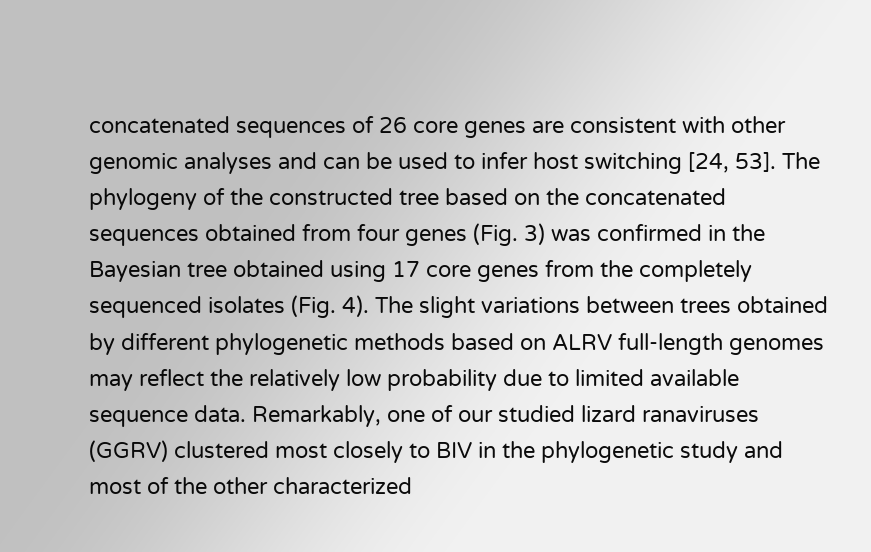concatenated sequences of 26 core genes are consistent with other genomic analyses and can be used to infer host switching [24, 53]. The phylogeny of the constructed tree based on the concatenated sequences obtained from four genes (Fig. 3) was confirmed in the Bayesian tree obtained using 17 core genes from the completely sequenced isolates (Fig. 4). The slight variations between trees obtained by different phylogenetic methods based on ALRV full-length genomes may reflect the relatively low probability due to limited available sequence data. Remarkably, one of our studied lizard ranaviruses (GGRV) clustered most closely to BIV in the phylogenetic study and most of the other characterized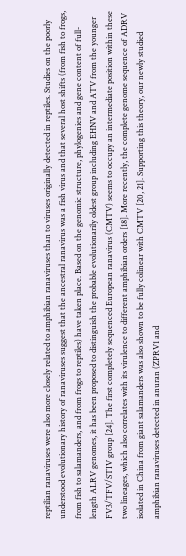reptilian ranaviruses were also more closely related to amphibian ranaviruses than to viruses originally detected in reptiles. Studies on the poorly understood evolutionary history of ranaviruses suggest that the ancestral ranavirus was a fish virus and that several host shifts (from fish to frogs, from fish to salamanders, and from frogs to reptiles) have taken place. Based on the genomic structure, phylogenies and gene content of full-length ALRV genomes, it has been proposed to distinguish the probable evolutionarily oldest group including EHNV and ATV from the younger FV3/TFV/STIV group [24]. The first completely sequenced European ranavirus (CMTV) seems to occupy an intermediate position within these two lineages, which also correlates with its virulence to different amphibian orders [18]. More recently, the complete genome sequence of ADRV isolated in China from giant salamanders was also shown to be fully colinear with CMTV [20, 21]. Supporting this theory, our newly studied amphibian ranaviruses detected in anuran (ZPRV1 and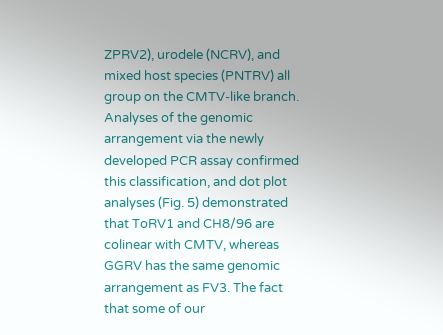ZPRV2), urodele (NCRV), and mixed host species (PNTRV) all group on the CMTV-like branch. Analyses of the genomic arrangement via the newly developed PCR assay confirmed this classification, and dot plot analyses (Fig. 5) demonstrated that ToRV1 and CH8/96 are colinear with CMTV, whereas GGRV has the same genomic arrangement as FV3. The fact that some of our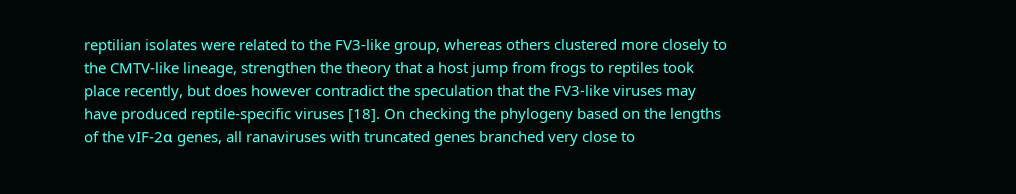reptilian isolates were related to the FV3-like group, whereas others clustered more closely to the CMTV-like lineage, strengthen the theory that a host jump from frogs to reptiles took place recently, but does however contradict the speculation that the FV3-like viruses may have produced reptile-specific viruses [18]. On checking the phylogeny based on the lengths of the vIF-2α genes, all ranaviruses with truncated genes branched very close to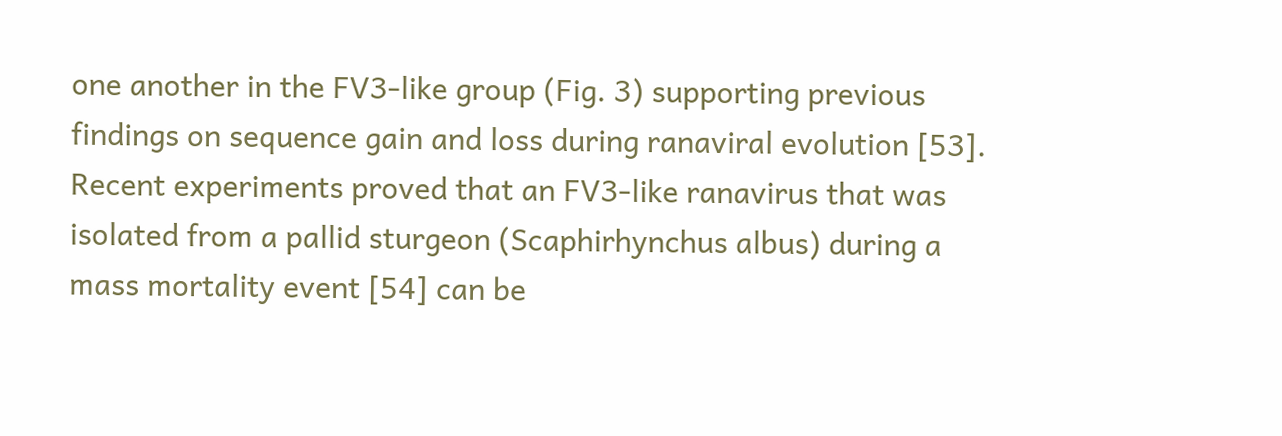one another in the FV3-like group (Fig. 3) supporting previous findings on sequence gain and loss during ranaviral evolution [53]. Recent experiments proved that an FV3-like ranavirus that was isolated from a pallid sturgeon (Scaphirhynchus albus) during a mass mortality event [54] can be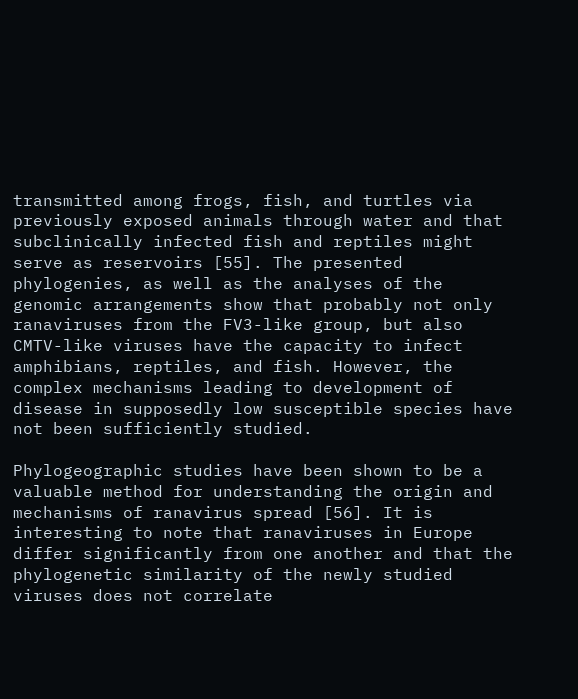transmitted among frogs, fish, and turtles via previously exposed animals through water and that subclinically infected fish and reptiles might serve as reservoirs [55]. The presented phylogenies, as well as the analyses of the genomic arrangements show that probably not only ranaviruses from the FV3-like group, but also CMTV-like viruses have the capacity to infect amphibians, reptiles, and fish. However, the complex mechanisms leading to development of disease in supposedly low susceptible species have not been sufficiently studied.

Phylogeographic studies have been shown to be a valuable method for understanding the origin and mechanisms of ranavirus spread [56]. It is interesting to note that ranaviruses in Europe differ significantly from one another and that the phylogenetic similarity of the newly studied viruses does not correlate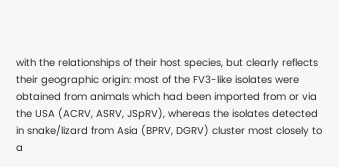with the relationships of their host species, but clearly reflects their geographic origin: most of the FV3-like isolates were obtained from animals which had been imported from or via the USA (ACRV, ASRV, JSpRV), whereas the isolates detected in snake/lizard from Asia (BPRV, DGRV) cluster most closely to a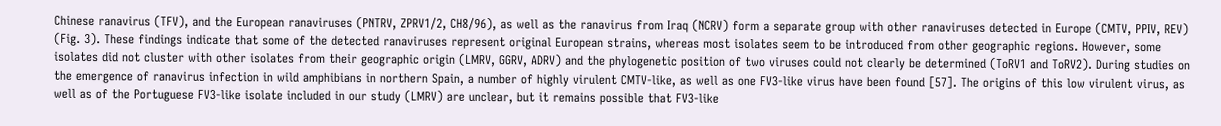Chinese ranavirus (TFV), and the European ranaviruses (PNTRV, ZPRV1/2, CH8/96), as well as the ranavirus from Iraq (NCRV) form a separate group with other ranaviruses detected in Europe (CMTV, PPIV, REV) (Fig. 3). These findings indicate that some of the detected ranaviruses represent original European strains, whereas most isolates seem to be introduced from other geographic regions. However, some isolates did not cluster with other isolates from their geographic origin (LMRV, GGRV, ADRV) and the phylogenetic position of two viruses could not clearly be determined (ToRV1 and ToRV2). During studies on the emergence of ranavirus infection in wild amphibians in northern Spain, a number of highly virulent CMTV-like, as well as one FV3-like virus have been found [57]. The origins of this low virulent virus, as well as of the Portuguese FV3-like isolate included in our study (LMRV) are unclear, but it remains possible that FV3-like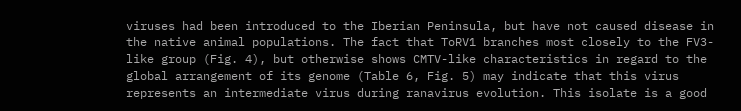viruses had been introduced to the Iberian Peninsula, but have not caused disease in the native animal populations. The fact that ToRV1 branches most closely to the FV3-like group (Fig. 4), but otherwise shows CMTV-like characteristics in regard to the global arrangement of its genome (Table 6, Fig. 5) may indicate that this virus represents an intermediate virus during ranavirus evolution. This isolate is a good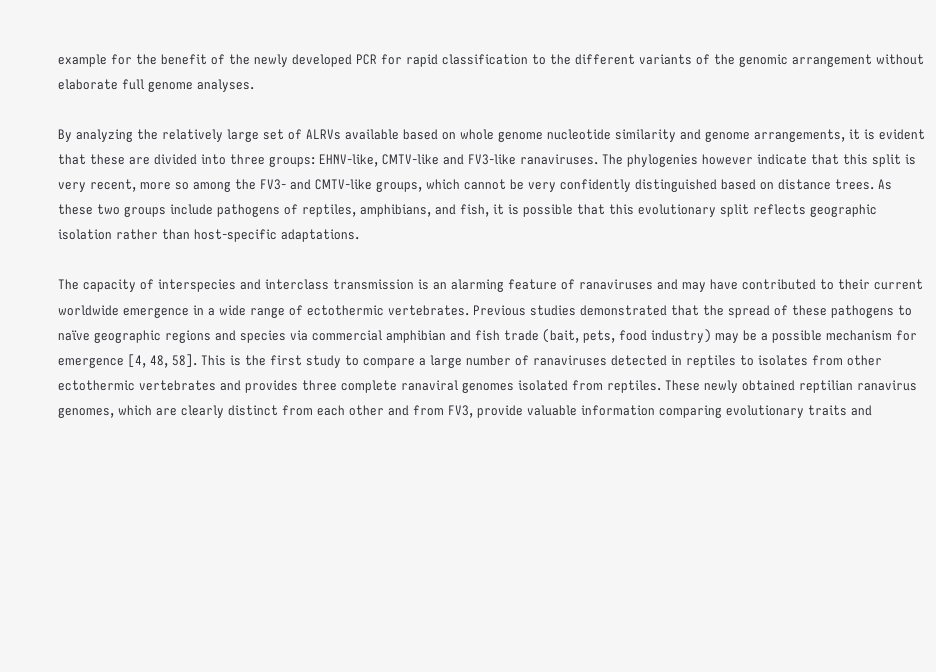example for the benefit of the newly developed PCR for rapid classification to the different variants of the genomic arrangement without elaborate full genome analyses.

By analyzing the relatively large set of ALRVs available based on whole genome nucleotide similarity and genome arrangements, it is evident that these are divided into three groups: EHNV-like, CMTV-like and FV3-like ranaviruses. The phylogenies however indicate that this split is very recent, more so among the FV3- and CMTV-like groups, which cannot be very confidently distinguished based on distance trees. As these two groups include pathogens of reptiles, amphibians, and fish, it is possible that this evolutionary split reflects geographic isolation rather than host-specific adaptations.

The capacity of interspecies and interclass transmission is an alarming feature of ranaviruses and may have contributed to their current worldwide emergence in a wide range of ectothermic vertebrates. Previous studies demonstrated that the spread of these pathogens to naïve geographic regions and species via commercial amphibian and fish trade (bait, pets, food industry) may be a possible mechanism for emergence [4, 48, 58]. This is the first study to compare a large number of ranaviruses detected in reptiles to isolates from other ectothermic vertebrates and provides three complete ranaviral genomes isolated from reptiles. These newly obtained reptilian ranavirus genomes, which are clearly distinct from each other and from FV3, provide valuable information comparing evolutionary traits and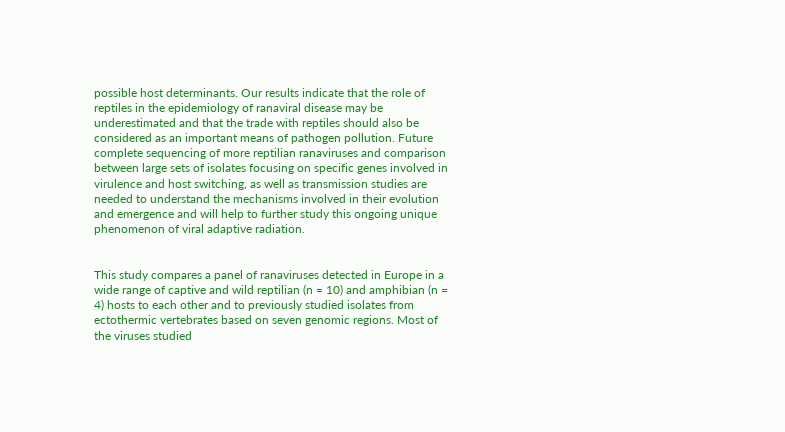possible host determinants. Our results indicate that the role of reptiles in the epidemiology of ranaviral disease may be underestimated and that the trade with reptiles should also be considered as an important means of pathogen pollution. Future complete sequencing of more reptilian ranaviruses and comparison between large sets of isolates focusing on specific genes involved in virulence and host switching, as well as transmission studies are needed to understand the mechanisms involved in their evolution and emergence and will help to further study this ongoing unique phenomenon of viral adaptive radiation.


This study compares a panel of ranaviruses detected in Europe in a wide range of captive and wild reptilian (n = 10) and amphibian (n = 4) hosts to each other and to previously studied isolates from ectothermic vertebrates based on seven genomic regions. Most of the viruses studied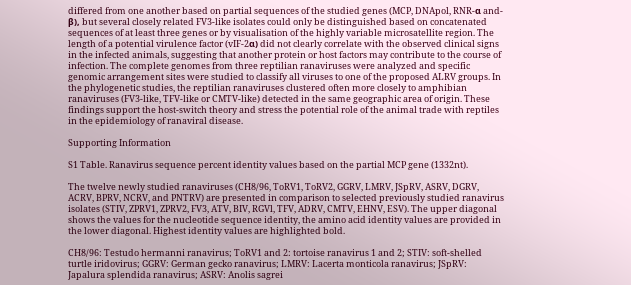differed from one another based on partial sequences of the studied genes (MCP, DNApol, RNR-α and-β), but several closely related FV3-like isolates could only be distinguished based on concatenated sequences of at least three genes or by visualisation of the highly variable microsatellite region. The length of a potential virulence factor (vIF-2α) did not clearly correlate with the observed clinical signs in the infected animals, suggesting that another protein or host factors may contribute to the course of infection. The complete genomes from three reptilian ranaviruses were analyzed and specific genomic arrangement sites were studied to classify all viruses to one of the proposed ALRV groups. In the phylogenetic studies, the reptilian ranaviruses clustered often more closely to amphibian ranaviruses (FV3-like, TFV-like or CMTV-like) detected in the same geographic area of origin. These findings support the host-switch theory and stress the potential role of the animal trade with reptiles in the epidemiology of ranaviral disease.

Supporting Information

S1 Table. Ranavirus sequence percent identity values based on the partial MCP gene (1332nt).

The twelve newly studied ranaviruses (CH8/96, ToRV1, ToRV2, GGRV, LMRV, JSpRV, ASRV, DGRV, ACRV, BPRV, NCRV, and PNTRV) are presented in comparison to selected previously studied ranavirus isolates (STIV, ZPRV1, ZPRV2, FV3, ATV, BIV, RGVl, TFV, ADRV, CMTV, EHNV, ESV). The upper diagonal shows the values for the nucleotide sequence identity, the amino acid identity values are provided in the lower diagonal. Highest identity values are highlighted bold.

CH8/96: Testudo hermanni ranavirus; ToRV1 and 2: tortoise ranavirus 1 and 2; STIV: soft-shelled turtle iridovirus; GGRV: German gecko ranavirus; LMRV: Lacerta monticola ranavirus; JSpRV: Japalura splendida ranavirus; ASRV: Anolis sagrei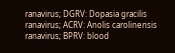ranavirus; DGRV: Dopasia gracilis ranavirus; ACRV: Anolis carolinensis ranavirus; BPRV: blood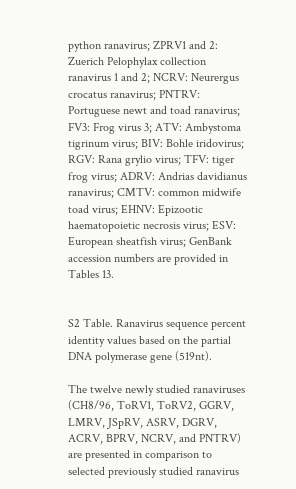python ranavirus; ZPRV1 and 2: Zuerich Pelophylax collection ranavirus 1 and 2; NCRV: Neurergus crocatus ranavirus; PNTRV: Portuguese newt and toad ranavirus; FV3: Frog virus 3; ATV: Ambystoma tigrinum virus; BIV: Bohle iridovirus; RGV: Rana grylio virus; TFV: tiger frog virus; ADRV: Andrias davidianus ranavirus; CMTV: common midwife toad virus; EHNV: Epizootic haematopoietic necrosis virus; ESV: European sheatfish virus; GenBank accession numbers are provided in Tables 13.


S2 Table. Ranavirus sequence percent identity values based on the partial DNA polymerase gene (519nt).

The twelve newly studied ranaviruses (CH8/96, ToRV1, ToRV2, GGRV, LMRV, JSpRV, ASRV, DGRV, ACRV, BPRV, NCRV, and PNTRV) are presented in comparison to selected previously studied ranavirus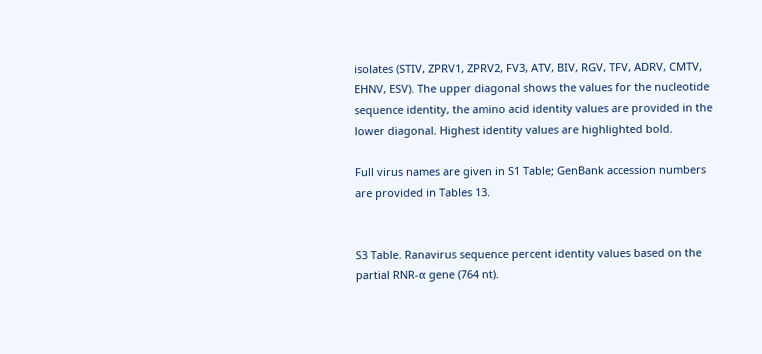isolates (STIV, ZPRV1, ZPRV2, FV3, ATV, BIV, RGV, TFV, ADRV, CMTV, EHNV, ESV). The upper diagonal shows the values for the nucleotide sequence identity, the amino acid identity values are provided in the lower diagonal. Highest identity values are highlighted bold.

Full virus names are given in S1 Table; GenBank accession numbers are provided in Tables 13.


S3 Table. Ranavirus sequence percent identity values based on the partial RNR-α gene (764 nt).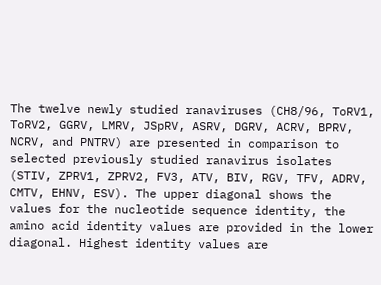The twelve newly studied ranaviruses (CH8/96, ToRV1, ToRV2, GGRV, LMRV, JSpRV, ASRV, DGRV, ACRV, BPRV, NCRV, and PNTRV) are presented in comparison to selected previously studied ranavirus isolates (STIV, ZPRV1, ZPRV2, FV3, ATV, BIV, RGV, TFV, ADRV, CMTV, EHNV, ESV). The upper diagonal shows the values for the nucleotide sequence identity, the amino acid identity values are provided in the lower diagonal. Highest identity values are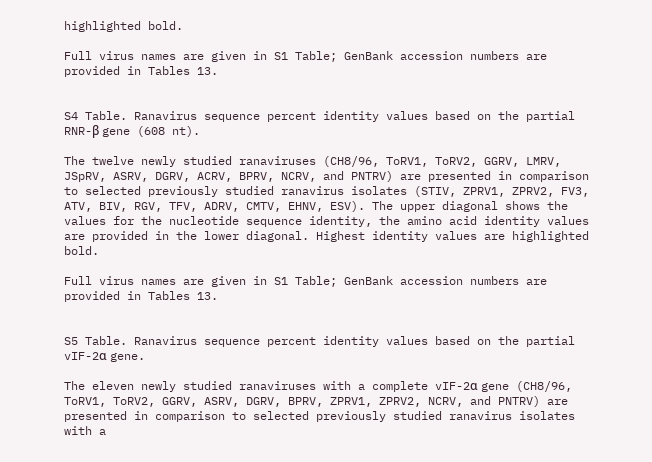highlighted bold.

Full virus names are given in S1 Table; GenBank accession numbers are provided in Tables 13.


S4 Table. Ranavirus sequence percent identity values based on the partial RNR-β gene (608 nt).

The twelve newly studied ranaviruses (CH8/96, ToRV1, ToRV2, GGRV, LMRV, JSpRV, ASRV, DGRV, ACRV, BPRV, NCRV, and PNTRV) are presented in comparison to selected previously studied ranavirus isolates (STIV, ZPRV1, ZPRV2, FV3, ATV, BIV, RGV, TFV, ADRV, CMTV, EHNV, ESV). The upper diagonal shows the values for the nucleotide sequence identity, the amino acid identity values are provided in the lower diagonal. Highest identity values are highlighted bold.

Full virus names are given in S1 Table; GenBank accession numbers are provided in Tables 13.


S5 Table. Ranavirus sequence percent identity values based on the partial vIF-2α gene.

The eleven newly studied ranaviruses with a complete vIF-2α gene (CH8/96, ToRV1, ToRV2, GGRV, ASRV, DGRV, BPRV, ZPRV1, ZPRV2, NCRV, and PNTRV) are presented in comparison to selected previously studied ranavirus isolates with a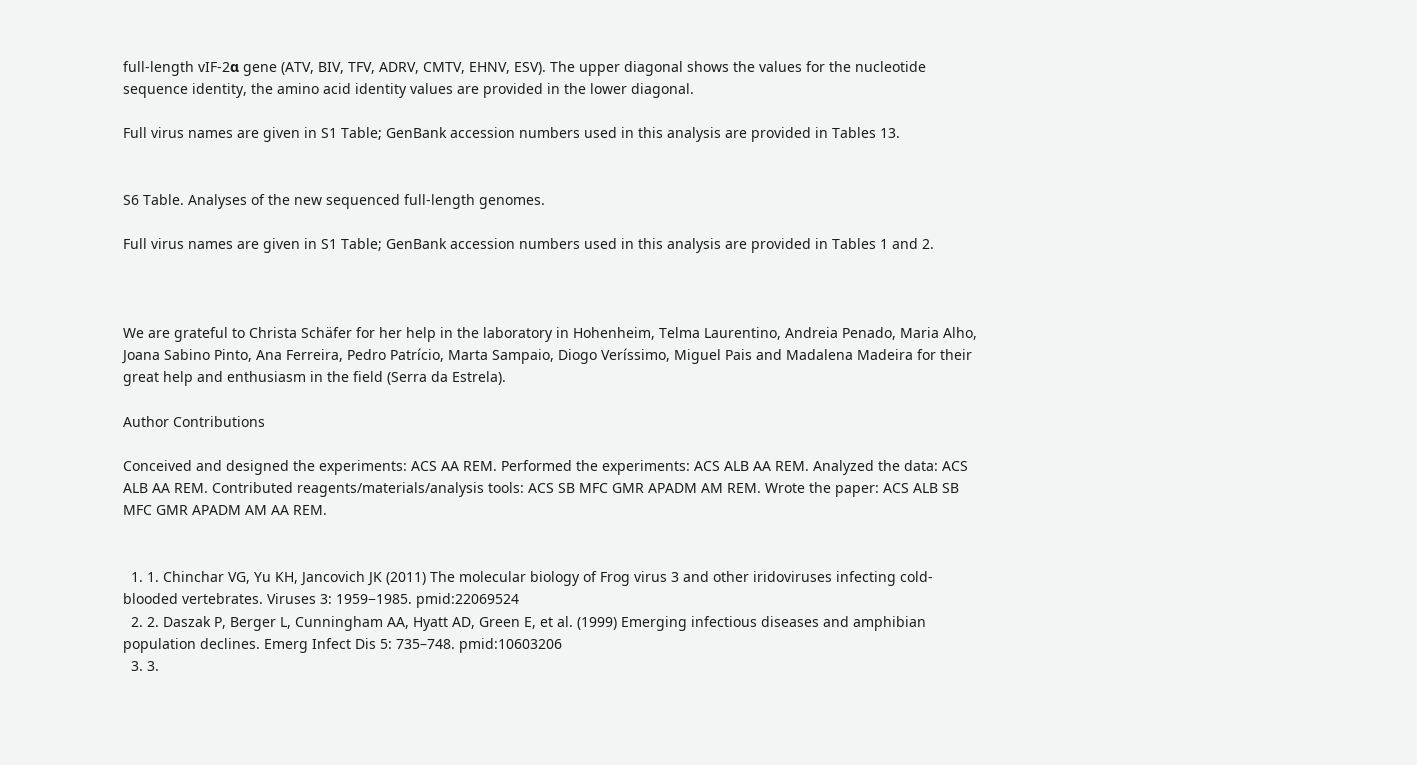full-length vIF-2α gene (ATV, BIV, TFV, ADRV, CMTV, EHNV, ESV). The upper diagonal shows the values for the nucleotide sequence identity, the amino acid identity values are provided in the lower diagonal.

Full virus names are given in S1 Table; GenBank accession numbers used in this analysis are provided in Tables 13.


S6 Table. Analyses of the new sequenced full-length genomes.

Full virus names are given in S1 Table; GenBank accession numbers used in this analysis are provided in Tables 1 and 2.



We are grateful to Christa Schäfer for her help in the laboratory in Hohenheim, Telma Laurentino, Andreia Penado, Maria Alho, Joana Sabino Pinto, Ana Ferreira, Pedro Patrício, Marta Sampaio, Diogo Veríssimo, Miguel Pais and Madalena Madeira for their great help and enthusiasm in the field (Serra da Estrela).

Author Contributions

Conceived and designed the experiments: ACS AA REM. Performed the experiments: ACS ALB AA REM. Analyzed the data: ACS ALB AA REM. Contributed reagents/materials/analysis tools: ACS SB MFC GMR APADM AM REM. Wrote the paper: ACS ALB SB MFC GMR APADM AM AA REM.


  1. 1. Chinchar VG, Yu KH, Jancovich JK (2011) The molecular biology of Frog virus 3 and other iridoviruses infecting cold-blooded vertebrates. Viruses 3: 1959−1985. pmid:22069524
  2. 2. Daszak P, Berger L, Cunningham AA, Hyatt AD, Green E, et al. (1999) Emerging infectious diseases and amphibian population declines. Emerg Infect Dis 5: 735–748. pmid:10603206
  3. 3.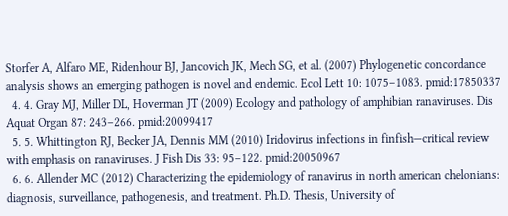Storfer A, Alfaro ME, Ridenhour BJ, Jancovich JK, Mech SG, et al. (2007) Phylogenetic concordance analysis shows an emerging pathogen is novel and endemic. Ecol Lett 10: 1075–1083. pmid:17850337
  4. 4. Gray MJ, Miller DL, Hoverman JT (2009) Ecology and pathology of amphibian ranaviruses. Dis Aquat Organ 87: 243–266. pmid:20099417
  5. 5. Whittington RJ, Becker JA, Dennis MM (2010) Iridovirus infections in finfish—critical review with emphasis on ranaviruses. J Fish Dis 33: 95–122. pmid:20050967
  6. 6. Allender MC (2012) Characterizing the epidemiology of ranavirus in north american chelonians: diagnosis, surveillance, pathogenesis, and treatment. Ph.D. Thesis, University of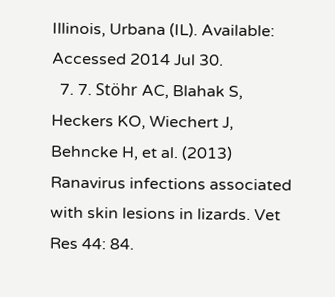Illinois, Urbana (IL). Available: Accessed 2014 Jul 30.
  7. 7. Stöhr AC, Blahak S, Heckers KO, Wiechert J, Behncke H, et al. (2013) Ranavirus infections associated with skin lesions in lizards. Vet Res 44: 84.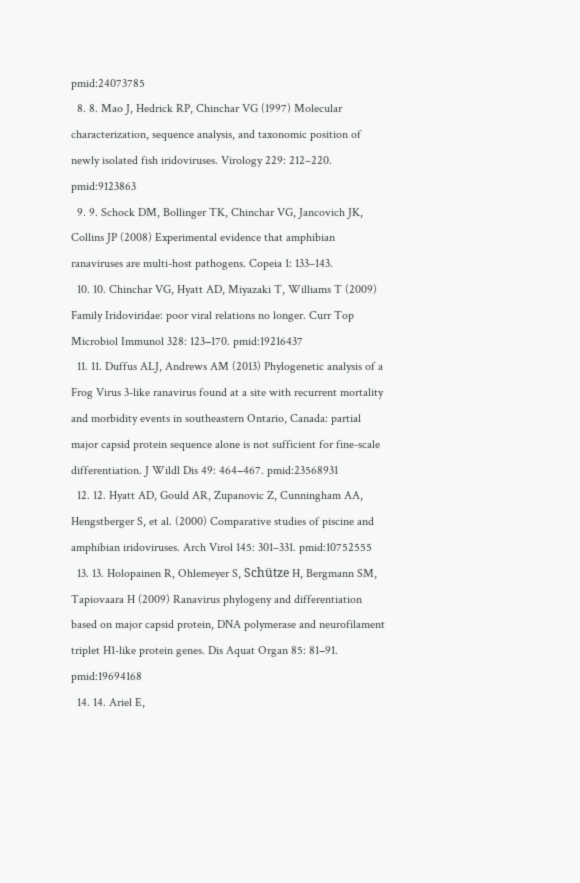pmid:24073785
  8. 8. Mao J, Hedrick RP, Chinchar VG (1997) Molecular characterization, sequence analysis, and taxonomic position of newly isolated fish iridoviruses. Virology 229: 212–220. pmid:9123863
  9. 9. Schock DM, Bollinger TK, Chinchar VG, Jancovich JK, Collins JP (2008) Experimental evidence that amphibian ranaviruses are multi-host pathogens. Copeia 1: 133–143.
  10. 10. Chinchar VG, Hyatt AD, Miyazaki T, Williams T (2009) Family Iridoviridae: poor viral relations no longer. Curr Top Microbiol Immunol 328: 123−170. pmid:19216437
  11. 11. Duffus ALJ, Andrews AM (2013) Phylogenetic analysis of a Frog Virus 3-like ranavirus found at a site with recurrent mortality and morbidity events in southeastern Ontario, Canada: partial major capsid protein sequence alone is not sufficient for fine-scale differentiation. J Wildl Dis 49: 464−467. pmid:23568931
  12. 12. Hyatt AD, Gould AR, Zupanovic Z, Cunningham AA, Hengstberger S, et al. (2000) Comparative studies of piscine and amphibian iridoviruses. Arch Virol 145: 301–331. pmid:10752555
  13. 13. Holopainen R, Ohlemeyer S, Schütze H, Bergmann SM, Tapiovaara H (2009) Ranavirus phylogeny and differentiation based on major capsid protein, DNA polymerase and neurofilament triplet H1-like protein genes. Dis Aquat Organ 85: 81−91. pmid:19694168
  14. 14. Ariel E,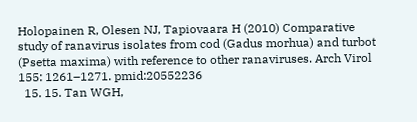Holopainen R, Olesen NJ, Tapiovaara H (2010) Comparative study of ranavirus isolates from cod (Gadus morhua) and turbot (Psetta maxima) with reference to other ranaviruses. Arch Virol 155: 1261–1271. pmid:20552236
  15. 15. Tan WGH,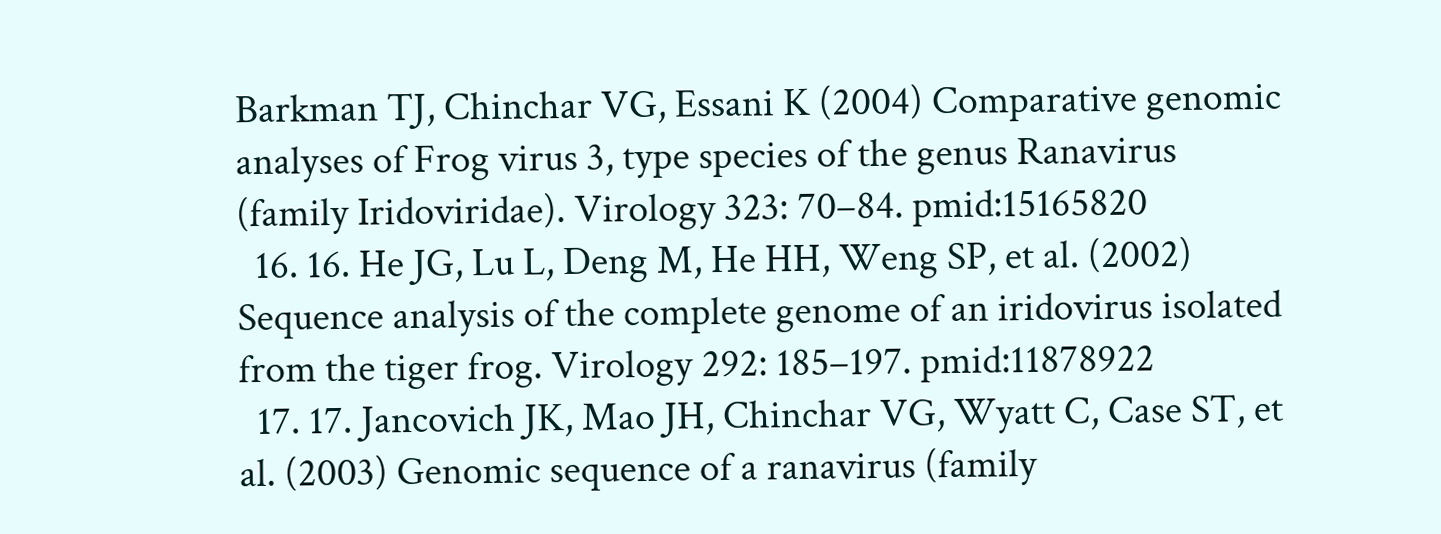Barkman TJ, Chinchar VG, Essani K (2004) Comparative genomic analyses of Frog virus 3, type species of the genus Ranavirus (family Iridoviridae). Virology 323: 70–84. pmid:15165820
  16. 16. He JG, Lu L, Deng M, He HH, Weng SP, et al. (2002) Sequence analysis of the complete genome of an iridovirus isolated from the tiger frog. Virology 292: 185–197. pmid:11878922
  17. 17. Jancovich JK, Mao JH, Chinchar VG, Wyatt C, Case ST, et al. (2003) Genomic sequence of a ranavirus (family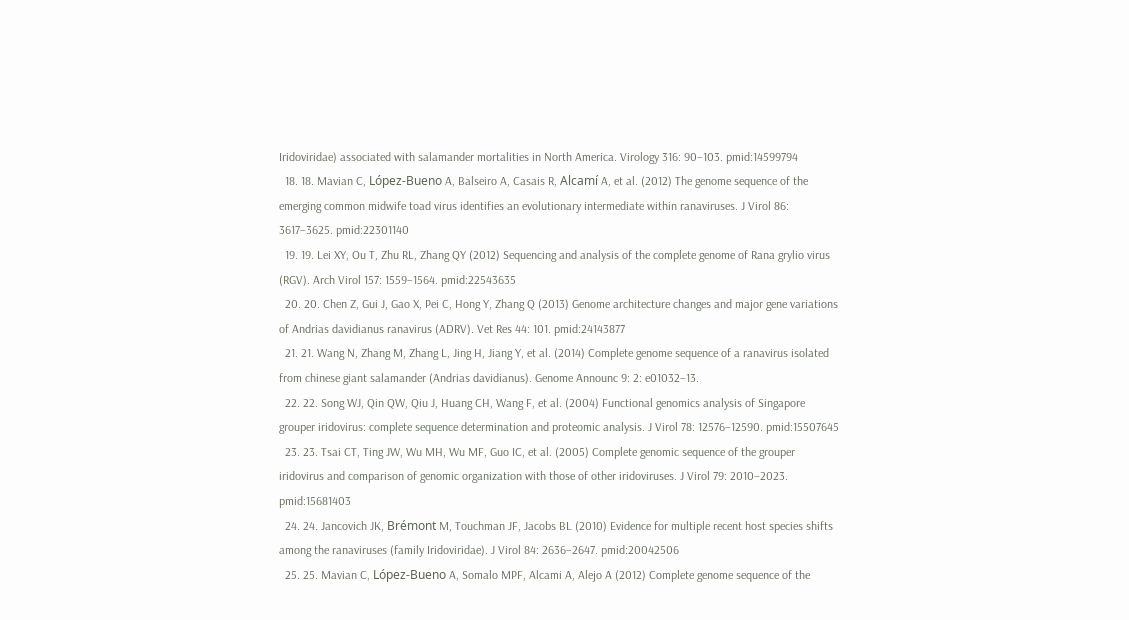Iridoviridae) associated with salamander mortalities in North America. Virology 316: 90–103. pmid:14599794
  18. 18. Mavian C, López-Bueno A, Balseiro A, Casais R, Alcamí A, et al. (2012) The genome sequence of the emerging common midwife toad virus identifies an evolutionary intermediate within ranaviruses. J Virol 86: 3617−3625. pmid:22301140
  19. 19. Lei XY, Ou T, Zhu RL, Zhang QY (2012) Sequencing and analysis of the complete genome of Rana grylio virus (RGV). Arch Virol 157: 1559−1564. pmid:22543635
  20. 20. Chen Z, Gui J, Gao X, Pei C, Hong Y, Zhang Q (2013) Genome architecture changes and major gene variations of Andrias davidianus ranavirus (ADRV). Vet Res 44: 101. pmid:24143877
  21. 21. Wang N, Zhang M, Zhang L, Jing H, Jiang Y, et al. (2014) Complete genome sequence of a ranavirus isolated from chinese giant salamander (Andrias davidianus). Genome Announc 9: 2: e01032−13.
  22. 22. Song WJ, Qin QW, Qiu J, Huang CH, Wang F, et al. (2004) Functional genomics analysis of Singapore grouper iridovirus: complete sequence determination and proteomic analysis. J Virol 78: 12576−12590. pmid:15507645
  23. 23. Tsai CT, Ting JW, Wu MH, Wu MF, Guo IC, et al. (2005) Complete genomic sequence of the grouper iridovirus and comparison of genomic organization with those of other iridoviruses. J Virol 79: 2010−2023. pmid:15681403
  24. 24. Jancovich JK, Brémont M, Touchman JF, Jacobs BL (2010) Evidence for multiple recent host species shifts among the ranaviruses (family Iridoviridae). J Virol 84: 2636−2647. pmid:20042506
  25. 25. Mavian C, López-Bueno A, Somalo MPF, Alcami A, Alejo A (2012) Complete genome sequence of the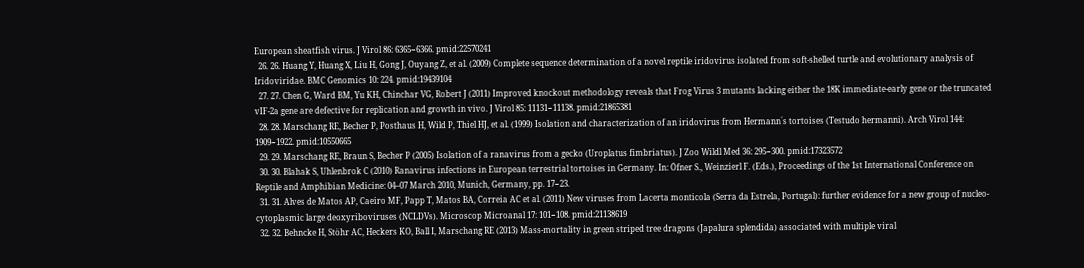European sheatfish virus. J Virol 86: 6365−6366. pmid:22570241
  26. 26. Huang Y, Huang X, Liu H, Gong J, Ouyang Z, et al. (2009) Complete sequence determination of a novel reptile iridovirus isolated from soft-shelled turtle and evolutionary analysis of Iridoviridae. BMC Genomics 10: 224. pmid:19439104
  27. 27. Chen G, Ward BM, Yu KH, Chinchar VG, Robert J (2011) Improved knockout methodology reveals that Frog Virus 3 mutants lacking either the 18K immediate-early gene or the truncated vIF-2a gene are defective for replication and growth in vivo. J Virol 85: 11131−11138. pmid:21865381
  28. 28. Marschang RE, Becher P, Posthaus H, Wild P, Thiel HJ, et al. (1999) Isolation and characterization of an iridovirus from Hermann´s tortoises (Testudo hermanni). Arch Virol 144: 1909−1922. pmid:10550665
  29. 29. Marschang RE, Braun S, Becher P (2005) Isolation of a ranavirus from a gecko (Uroplatus fimbriatus). J Zoo Wildl Med 36: 295−300. pmid:17323572
  30. 30. Blahak S, Uhlenbrok C (2010) Ranavirus infections in European terrestrial tortoises in Germany. In: Öfner S., Weinzierl F. (Eds.), Proceedings of the 1st International Conference on Reptile and Amphibian Medicine: 04–07 March 2010, Munich, Germany, pp. 17−23.
  31. 31. Alves de Matos AP, Caeiro MF, Papp T, Matos BA, Correia AC et al. (2011) New viruses from Lacerta monticola (Serra da Estrela, Portugal): further evidence for a new group of nucleo-cytoplasmic large deoxyriboviruses (NCLDVs). Microscop Microanal 17: 101−108. pmid:21138619
  32. 32. Behncke H, Stöhr AC, Heckers KO, Ball I, Marschang RE (2013) Mass-mortality in green striped tree dragons (Japalura splendida) associated with multiple viral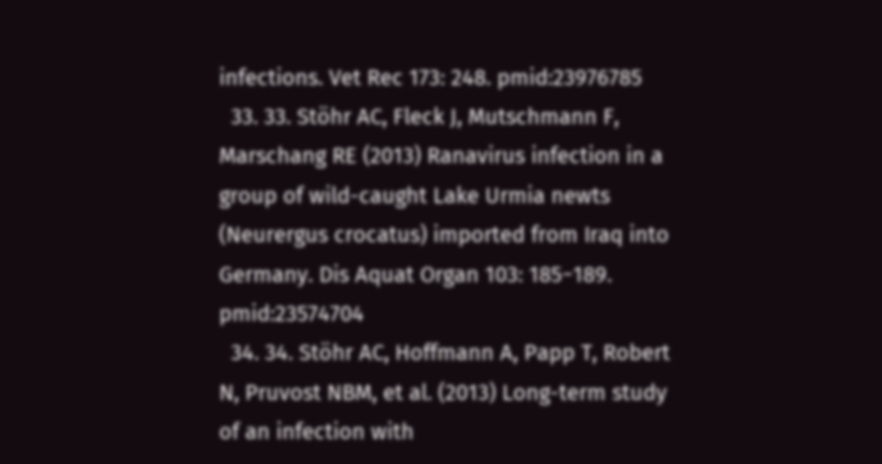infections. Vet Rec 173: 248. pmid:23976785
  33. 33. Stöhr AC, Fleck J, Mutschmann F, Marschang RE (2013) Ranavirus infection in a group of wild-caught Lake Urmia newts (Neurergus crocatus) imported from Iraq into Germany. Dis Aquat Organ 103: 185−189. pmid:23574704
  34. 34. Stöhr AC, Hoffmann A, Papp T, Robert N, Pruvost NBM, et al. (2013) Long-term study of an infection with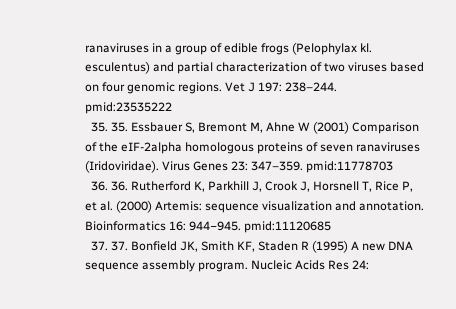ranaviruses in a group of edible frogs (Pelophylax kl. esculentus) and partial characterization of two viruses based on four genomic regions. Vet J 197: 238–244. pmid:23535222
  35. 35. Essbauer S, Bremont M, Ahne W (2001) Comparison of the eIF-2alpha homologous proteins of seven ranaviruses (Iridoviridae). Virus Genes 23: 347–359. pmid:11778703
  36. 36. Rutherford K, Parkhill J, Crook J, Horsnell T, Rice P, et al. (2000) Artemis: sequence visualization and annotation. Bioinformatics 16: 944−945. pmid:11120685
  37. 37. Bonfield JK, Smith KF, Staden R (1995) A new DNA sequence assembly program. Nucleic Acids Res 24: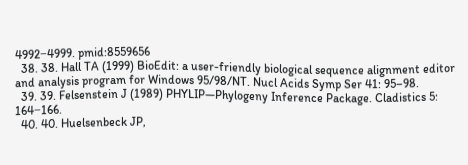4992−4999. pmid:8559656
  38. 38. Hall TA (1999) BioEdit: a user-friendly biological sequence alignment editor and analysis program for Windows 95/98/NT. Nucl Acids Symp Ser 41: 95–98.
  39. 39. Felsenstein J (1989) PHYLIP—Phylogeny Inference Package. Cladistics 5: 164−166.
  40. 40. Huelsenbeck JP,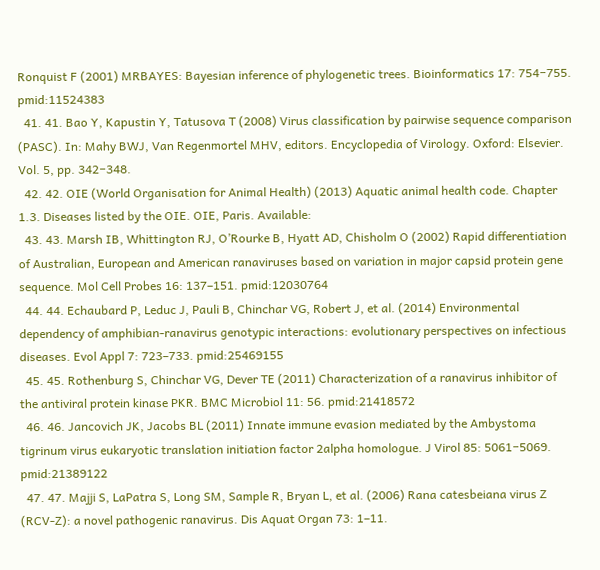Ronquist F (2001) MRBAYES: Bayesian inference of phylogenetic trees. Bioinformatics 17: 754−755. pmid:11524383
  41. 41. Bao Y, Kapustin Y, Tatusova T (2008) Virus classification by pairwise sequence comparison (PASC). In: Mahy BWJ, Van Regenmortel MHV, editors. Encyclopedia of Virology. Oxford: Elsevier. Vol. 5, pp. 342−348.
  42. 42. OIE (World Organisation for Animal Health) (2013) Aquatic animal health code. Chapter 1.3. Diseases listed by the OIE. OIE, Paris. Available:
  43. 43. Marsh IB, Whittington RJ, O’Rourke B, Hyatt AD, Chisholm O (2002) Rapid differentiation of Australian, European and American ranaviruses based on variation in major capsid protein gene sequence. Mol Cell Probes 16: 137–151. pmid:12030764
  44. 44. Echaubard P, Leduc J, Pauli B, Chinchar VG, Robert J, et al. (2014) Environmental dependency of amphibian-ranavirus genotypic interactions: evolutionary perspectives on infectious diseases. Evol Appl 7: 723–733. pmid:25469155
  45. 45. Rothenburg S, Chinchar VG, Dever TE (2011) Characterization of a ranavirus inhibitor of the antiviral protein kinase PKR. BMC Microbiol 11: 56. pmid:21418572
  46. 46. Jancovich JK, Jacobs BL (2011) Innate immune evasion mediated by the Ambystoma tigrinum virus eukaryotic translation initiation factor 2alpha homologue. J Virol 85: 5061−5069. pmid:21389122
  47. 47. Majji S, LaPatra S, Long SM, Sample R, Bryan L, et al. (2006) Rana catesbeiana virus Z (RCV-Z): a novel pathogenic ranavirus. Dis Aquat Organ 73: 1–11.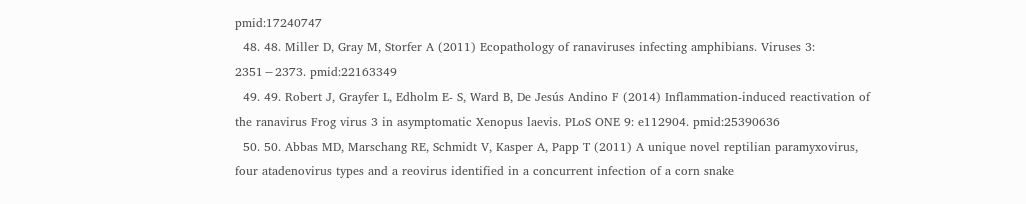pmid:17240747
  48. 48. Miller D, Gray M, Storfer A (2011) Ecopathology of ranaviruses infecting amphibians. Viruses 3: 2351−2373. pmid:22163349
  49. 49. Robert J, Grayfer L, Edholm E- S, Ward B, De Jesús Andino F (2014) Inflammation-induced reactivation of the ranavirus Frog virus 3 in asymptomatic Xenopus laevis. PLoS ONE 9: e112904. pmid:25390636
  50. 50. Abbas MD, Marschang RE, Schmidt V, Kasper A, Papp T (2011) A unique novel reptilian paramyxovirus, four atadenovirus types and a reovirus identified in a concurrent infection of a corn snake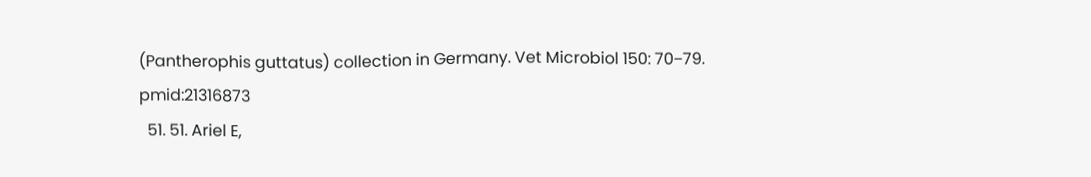(Pantherophis guttatus) collection in Germany. Vet Microbiol 150: 70−79. pmid:21316873
  51. 51. Ariel E,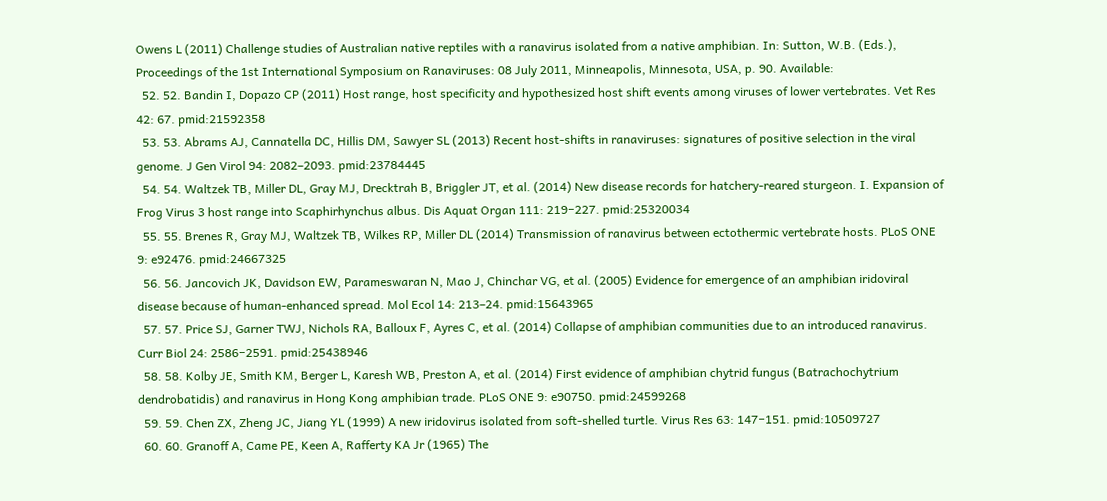Owens L (2011) Challenge studies of Australian native reptiles with a ranavirus isolated from a native amphibian. In: Sutton, W.B. (Eds.), Proceedings of the 1st International Symposium on Ranaviruses: 08 July 2011, Minneapolis, Minnesota, USA, p. 90. Available:
  52. 52. Bandin I, Dopazo CP (2011) Host range, host specificity and hypothesized host shift events among viruses of lower vertebrates. Vet Res 42: 67. pmid:21592358
  53. 53. Abrams AJ, Cannatella DC, Hillis DM, Sawyer SL (2013) Recent host-shifts in ranaviruses: signatures of positive selection in the viral genome. J Gen Virol 94: 2082–2093. pmid:23784445
  54. 54. Waltzek TB, Miller DL, Gray MJ, Drecktrah B, Briggler JT, et al. (2014) New disease records for hatchery-reared sturgeon. I. Expansion of Frog Virus 3 host range into Scaphirhynchus albus. Dis Aquat Organ 111: 219−227. pmid:25320034
  55. 55. Brenes R, Gray MJ, Waltzek TB, Wilkes RP, Miller DL (2014) Transmission of ranavirus between ectothermic vertebrate hosts. PLoS ONE 9: e92476. pmid:24667325
  56. 56. Jancovich JK, Davidson EW, Parameswaran N, Mao J, Chinchar VG, et al. (2005) Evidence for emergence of an amphibian iridoviral disease because of human-enhanced spread. Mol Ecol 14: 213–24. pmid:15643965
  57. 57. Price SJ, Garner TWJ, Nichols RA, Balloux F, Ayres C, et al. (2014) Collapse of amphibian communities due to an introduced ranavirus. Curr Biol 24: 2586−2591. pmid:25438946
  58. 58. Kolby JE, Smith KM, Berger L, Karesh WB, Preston A, et al. (2014) First evidence of amphibian chytrid fungus (Batrachochytrium dendrobatidis) and ranavirus in Hong Kong amphibian trade. PLoS ONE 9: e90750. pmid:24599268
  59. 59. Chen ZX, Zheng JC, Jiang YL (1999) A new iridovirus isolated from soft-shelled turtle. Virus Res 63: 147−151. pmid:10509727
  60. 60. Granoff A, Came PE, Keen A, Rafferty KA Jr (1965) The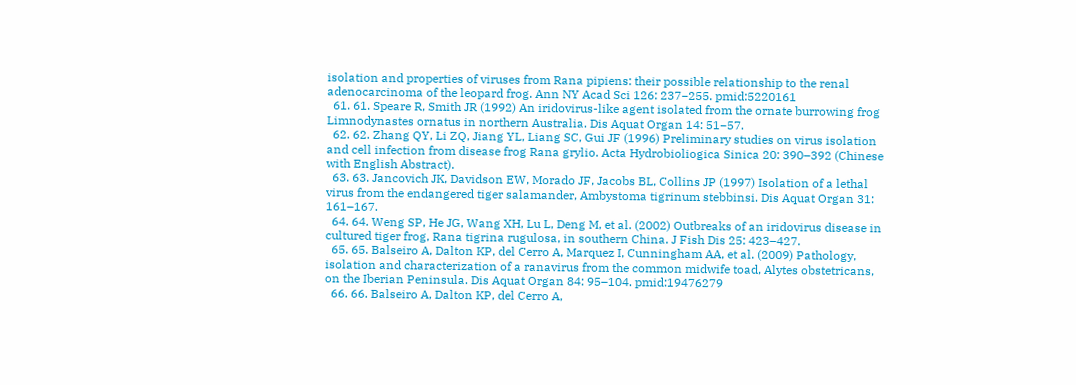isolation and properties of viruses from Rana pipiens: their possible relationship to the renal adenocarcinoma of the leopard frog. Ann NY Acad Sci 126: 237−255. pmid:5220161
  61. 61. Speare R, Smith JR (1992) An iridovirus-like agent isolated from the ornate burrowing frog Limnodynastes ornatus in northern Australia. Dis Aquat Organ 14: 51−57.
  62. 62. Zhang QY, Li ZQ, Jiang YL, Liang SC, Gui JF (1996) Preliminary studies on virus isolation and cell infection from disease frog Rana grylio. Acta Hydrobioliogica Sinica 20: 390–392 (Chinese with English Abstract).
  63. 63. Jancovich JK, Davidson EW, Morado JF, Jacobs BL, Collins JP (1997) Isolation of a lethal virus from the endangered tiger salamander, Ambystoma tigrinum stebbinsi. Dis Aquat Organ 31: 161–167.
  64. 64. Weng SP, He JG, Wang XH, Lu L, Deng M, et al. (2002) Outbreaks of an iridovirus disease in cultured tiger frog, Rana tigrina rugulosa, in southern China. J Fish Dis 25: 423–427.
  65. 65. Balseiro A, Dalton KP, del Cerro A, Marquez I, Cunningham AA, et al. (2009) Pathology, isolation and characterization of a ranavirus from the common midwife toad, Alytes obstetricans, on the Iberian Peninsula. Dis Aquat Organ 84: 95–104. pmid:19476279
  66. 66. Balseiro A, Dalton KP, del Cerro A,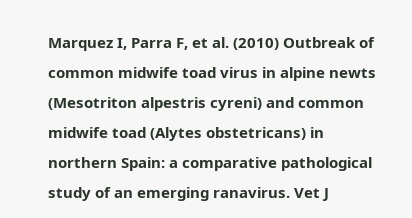Marquez I, Parra F, et al. (2010) Outbreak of common midwife toad virus in alpine newts (Mesotriton alpestris cyreni) and common midwife toad (Alytes obstetricans) in northern Spain: a comparative pathological study of an emerging ranavirus. Vet J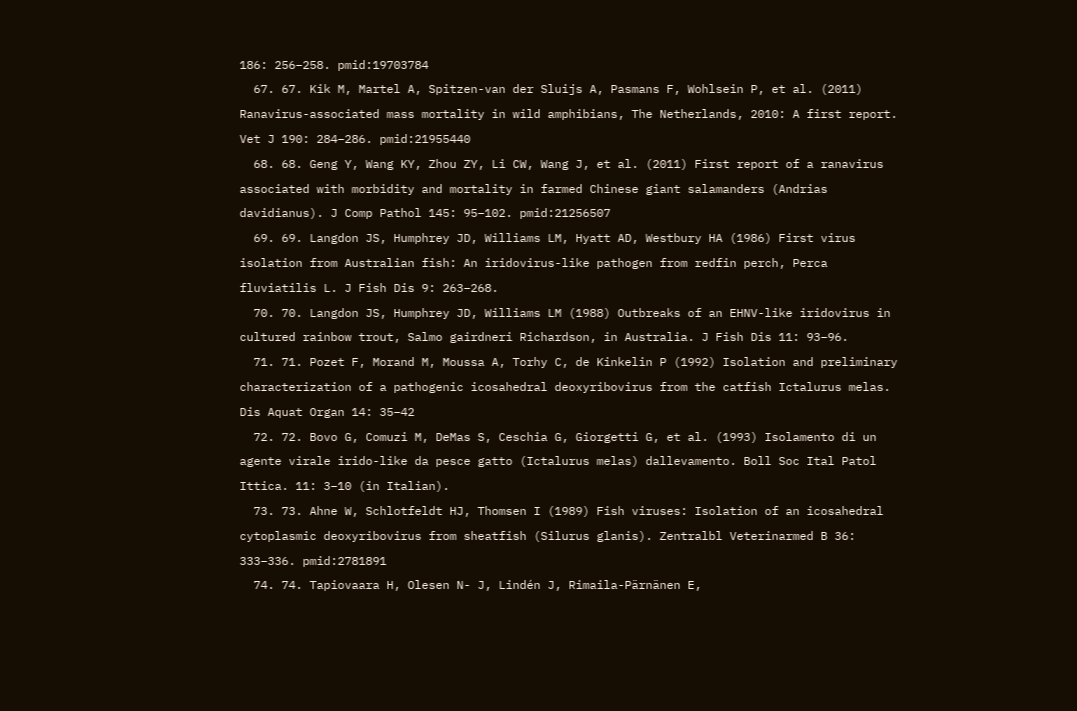186: 256−258. pmid:19703784
  67. 67. Kik M, Martel A, Spitzen-van der Sluijs A, Pasmans F, Wohlsein P, et al. (2011) Ranavirus-associated mass mortality in wild amphibians, The Netherlands, 2010: A first report. Vet J 190: 284–286. pmid:21955440
  68. 68. Geng Y, Wang KY, Zhou ZY, Li CW, Wang J, et al. (2011) First report of a ranavirus associated with morbidity and mortality in farmed Chinese giant salamanders (Andrias davidianus). J Comp Pathol 145: 95–102. pmid:21256507
  69. 69. Langdon JS, Humphrey JD, Williams LM, Hyatt AD, Westbury HA (1986) First virus isolation from Australian fish: An iridovirus-like pathogen from redfin perch, Perca fluviatilis L. J Fish Dis 9: 263−268.
  70. 70. Langdon JS, Humphrey JD, Williams LM (1988) Outbreaks of an EHNV-like iridovirus in cultured rainbow trout, Salmo gairdneri Richardson, in Australia. J Fish Dis 11: 93−96.
  71. 71. Pozet F, Morand M, Moussa A, Torhy C, de Kinkelin P (1992) Isolation and preliminary characterization of a pathogenic icosahedral deoxyribovirus from the catfish Ictalurus melas. Dis Aquat Organ 14: 35−42
  72. 72. Bovo G, Comuzi M, DeMas S, Ceschia G, Giorgetti G, et al. (1993) Isolamento di un agente virale irido-like da pesce gatto (Ictalurus melas) dallevamento. Boll Soc Ital Patol Ittica. 11: 3−10 (in Italian).
  73. 73. Ahne W, Schlotfeldt HJ, Thomsen I (1989) Fish viruses: Isolation of an icosahedral cytoplasmic deoxyribovirus from sheatfish (Silurus glanis). Zentralbl Veterinarmed B 36: 333−336. pmid:2781891
  74. 74. Tapiovaara H, Olesen N- J, Lindén J, Rimaila-Pärnänen E,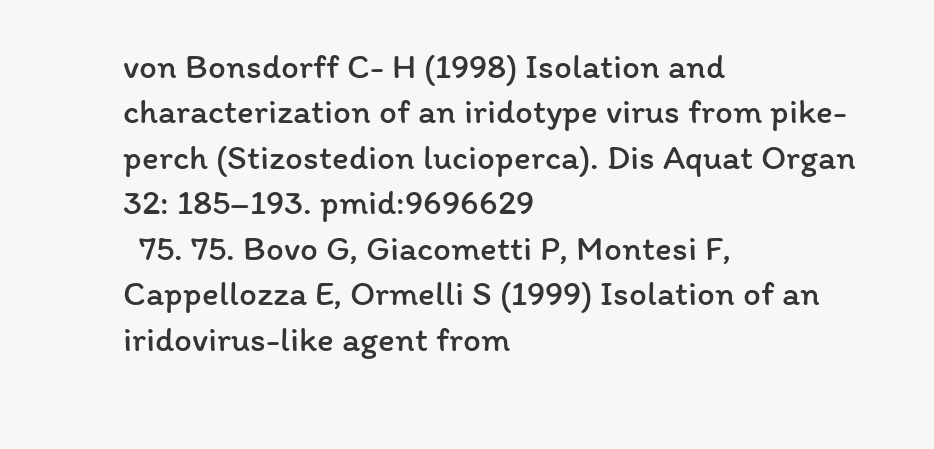von Bonsdorff C- H (1998) Isolation and characterization of an iridotype virus from pike-perch (Stizostedion lucioperca). Dis Aquat Organ 32: 185–193. pmid:9696629
  75. 75. Bovo G, Giacometti P, Montesi F, Cappellozza E, Ormelli S (1999) Isolation of an iridovirus-like agent from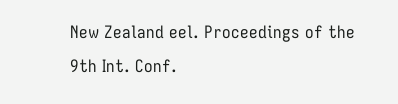New Zealand eel. Proceedings of the 9th Int. Conf.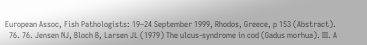European Assoc, Fish Pathologists: 19–24 September 1999, Rhodos, Greece, p 153 (Abstract).
  76. 76. Jensen NJ, Bloch B, Larsen JL (1979) The ulcus-syndrome in cod (Gadus morhua). III. A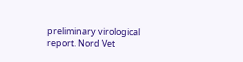preliminary virological report. Nord Vet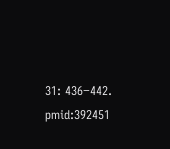31: 436−442. pmid:392451